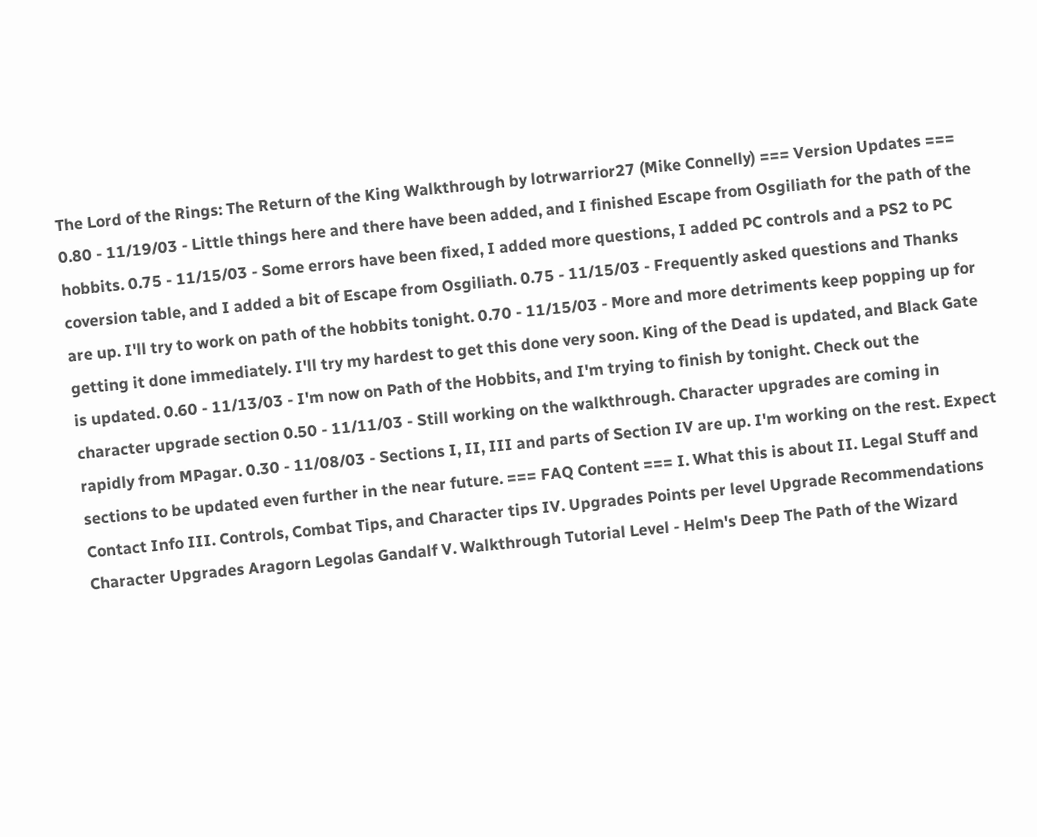The Lord of the Rings: The Return of the King Walkthrough by lotrwarrior27 (Mike Connelly) === Version Updates === 0.80 - 11/19/03 - Little things here and there have been added, and I finished Escape from Osgiliath for the path of the hobbits. 0.75 - 11/15/03 - Some errors have been fixed, I added more questions, I added PC controls and a PS2 to PC coversion table, and I added a bit of Escape from Osgiliath. 0.75 - 11/15/03 - Frequently asked questions and Thanks are up. I'll try to work on path of the hobbits tonight. 0.70 - 11/15/03 - More and more detriments keep popping up for getting it done immediately. I'll try my hardest to get this done very soon. King of the Dead is updated, and Black Gate is updated. 0.60 - 11/13/03 - I'm now on Path of the Hobbits, and I'm trying to finish by tonight. Check out the character upgrade section 0.50 - 11/11/03 - Still working on the walkthrough. Character upgrades are coming in rapidly from MPagar. 0.30 - 11/08/03 - Sections I, II, III and parts of Section IV are up. I'm working on the rest. Expect sections to be updated even further in the near future. === FAQ Content === I. What this is about II. Legal Stuff and Contact Info III. Controls, Combat Tips, and Character tips IV. Upgrades Points per level Upgrade Recommendations Character Upgrades Aragorn Legolas Gandalf V. Walkthrough Tutorial Level - Helm's Deep The Path of the Wizard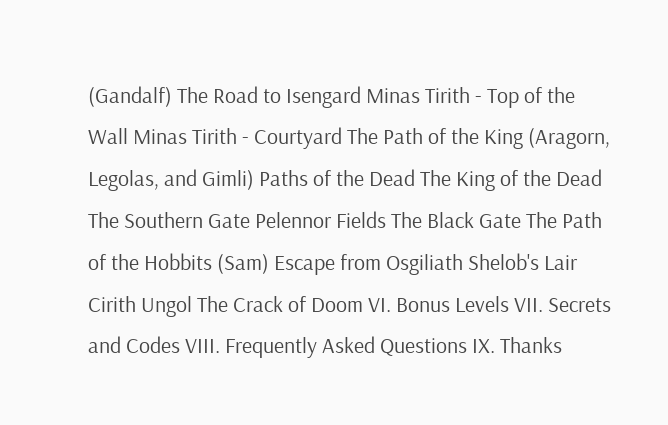(Gandalf) The Road to Isengard Minas Tirith - Top of the Wall Minas Tirith - Courtyard The Path of the King (Aragorn, Legolas, and Gimli) Paths of the Dead The King of the Dead The Southern Gate Pelennor Fields The Black Gate The Path of the Hobbits (Sam) Escape from Osgiliath Shelob's Lair Cirith Ungol The Crack of Doom VI. Bonus Levels VII. Secrets and Codes VIII. Frequently Asked Questions IX. Thanks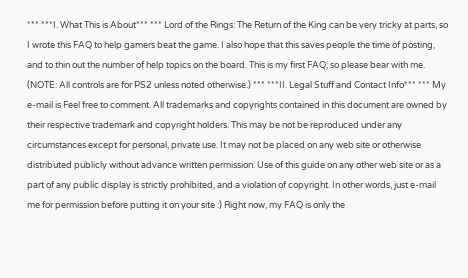*** ***I. What This is About*** *** Lord of the Rings: The Return of the King can be very tricky at parts, so I wrote this FAQ to help gamers beat the game. I also hope that this saves people the time of posting, and to thin out the number of help topics on the board. This is my first FAQ, so please bear with me. (NOTE: All controls are for PS2 unless noted otherwise.) *** ***II. Legal Stuff and Contact Info*** *** My e-mail is Feel free to comment. All trademarks and copyrights contained in this document are owned by their respective trademark and copyright holders. This may be not be reproduced under any circumstances except for personal, private use. It may not be placed on any web site or otherwise distributed publicly without advance written permission. Use of this guide on any other web site or as a part of any public display is strictly prohibited, and a violation of copyright. In other words, just e-mail me for permission before putting it on your site :) Right now, my FAQ is only the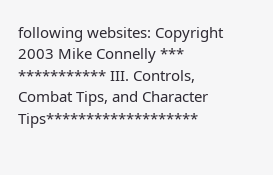following websites: Copyright 2003 Mike Connelly *** *********** III. Controls, Combat Tips, and Character Tips*******************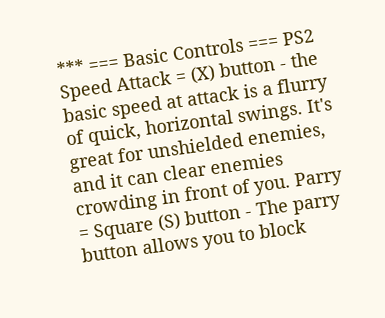*** === Basic Controls === PS2 Speed Attack = (X) button - the basic speed at attack is a flurry of quick, horizontal swings. It's great for unshielded enemies, and it can clear enemies crowding in front of you. Parry = Square (S) button - The parry button allows you to block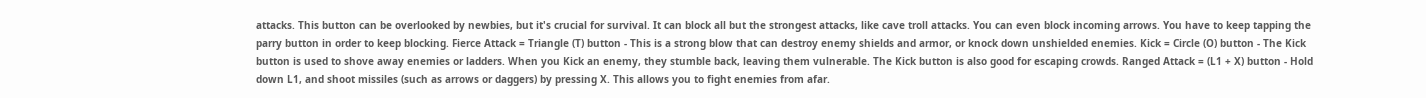attacks. This button can be overlooked by newbies, but it's crucial for survival. It can block all but the strongest attacks, like cave troll attacks. You can even block incoming arrows. You have to keep tapping the parry button in order to keep blocking. Fierce Attack = Triangle (T) button - This is a strong blow that can destroy enemy shields and armor, or knock down unshielded enemies. Kick = Circle (O) button - The Kick button is used to shove away enemies or ladders. When you Kick an enemy, they stumble back, leaving them vulnerable. The Kick button is also good for escaping crowds. Ranged Attack = (L1 + X) button - Hold down L1, and shoot missiles (such as arrows or daggers) by pressing X. This allows you to fight enemies from afar.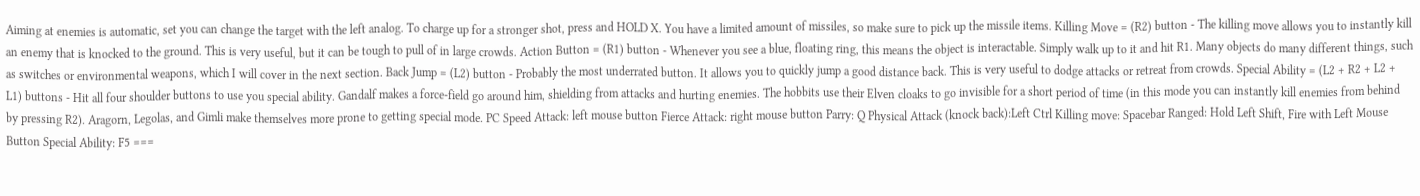Aiming at enemies is automatic, set you can change the target with the left analog. To charge up for a stronger shot, press and HOLD X. You have a limited amount of missiles, so make sure to pick up the missile items. Killing Move = (R2) button - The killing move allows you to instantly kill an enemy that is knocked to the ground. This is very useful, but it can be tough to pull of in large crowds. Action Button = (R1) button - Whenever you see a blue, floating ring, this means the object is interactable. Simply walk up to it and hit R1. Many objects do many different things, such as switches or environmental weapons, which I will cover in the next section. Back Jump = (L2) button - Probably the most underrated button. It allows you to quickly jump a good distance back. This is very useful to dodge attacks or retreat from crowds. Special Ability = (L2 + R2 + L2 + L1) buttons - Hit all four shoulder buttons to use you special ability. Gandalf makes a force-field go around him, shielding from attacks and hurting enemies. The hobbits use their Elven cloaks to go invisible for a short period of time (in this mode you can instantly kill enemies from behind by pressing R2). Aragorn, Legolas, and Gimli make themselves more prone to getting special mode. PC Speed Attack: left mouse button Fierce Attack: right mouse button Parry: Q Physical Attack (knock back):Left Ctrl Killing move: Spacebar Ranged: Hold Left Shift, Fire with Left Mouse Button Special Ability: F5 ===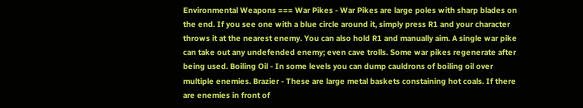Environmental Weapons === War Pikes - War Pikes are large poles with sharp blades on the end. If you see one with a blue circle around it, simply press R1 and your character throws it at the nearest enemy. You can also hold R1 and manually aim. A single war pike can take out any undefended enemy; even cave trolls. Some war pikes regenerate after being used. Boiling Oil - In some levels you can dump cauldrons of boiling oil over multiple enemies. Brazier - These are large metal baskets constaining hot coals. If there are enemies in front of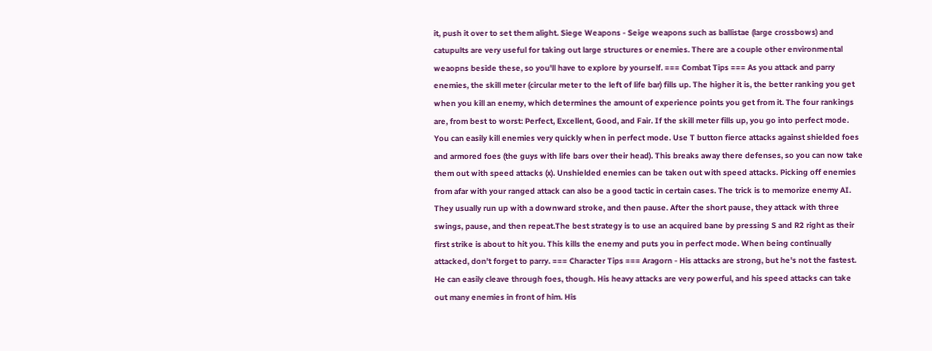it, push it over to set them alight. Siege Weapons - Seige weapons such as ballistae (large crossbows) and catupults are very useful for taking out large structures or enemies. There are a couple other environmental weaopns beside these, so you'll have to explore by yourself. === Combat Tips === As you attack and parry enemies, the skill meter (circular meter to the left of life bar) fills up. The higher it is, the better ranking you get when you kill an enemy, which determines the amount of experience points you get from it. The four rankings are, from best to worst: Perfect, Excellent, Good, and Fair. If the skill meter fills up, you go into perfect mode. You can easily kill enemies very quickly when in perfect mode. Use T button fierce attacks against shielded foes and armored foes (the guys with life bars over their head). This breaks away there defenses, so you can now take them out with speed attacks (x). Unshielded enemies can be taken out with speed attacks. Picking off enemies from afar with your ranged attack can also be a good tactic in certain cases. The trick is to memorize enemy AI. They usually run up with a downward stroke, and then pause. After the short pause, they attack with three swings, pause, and then repeat.The best strategy is to use an acquired bane by pressing S and R2 right as their first strike is about to hit you. This kills the enemy and puts you in perfect mode. When being continually attacked, don't forget to parry. === Character Tips === Aragorn - His attacks are strong, but he's not the fastest. He can easily cleave through foes, though. His heavy attacks are very powerful, and his speed attacks can take out many enemies in front of him. His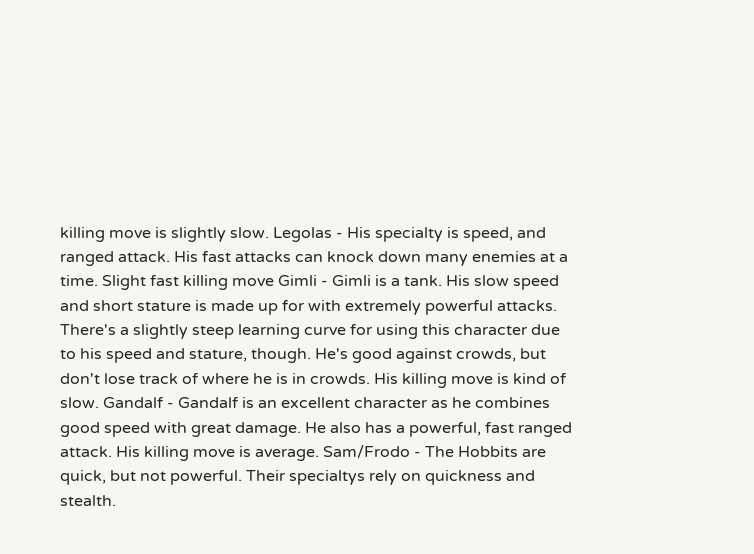killing move is slightly slow. Legolas - His specialty is speed, and ranged attack. His fast attacks can knock down many enemies at a time. Slight fast killing move Gimli - Gimli is a tank. His slow speed and short stature is made up for with extremely powerful attacks. There's a slightly steep learning curve for using this character due to his speed and stature, though. He's good against crowds, but don't lose track of where he is in crowds. His killing move is kind of slow. Gandalf - Gandalf is an excellent character as he combines good speed with great damage. He also has a powerful, fast ranged attack. His killing move is average. Sam/Frodo - The Hobbits are quick, but not powerful. Their specialtys rely on quickness and stealth.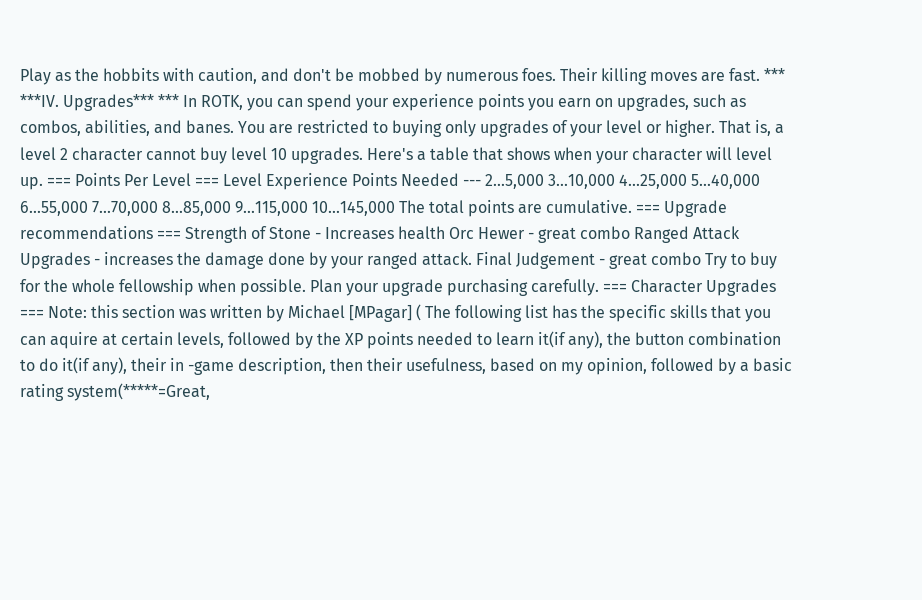Play as the hobbits with caution, and don't be mobbed by numerous foes. Their killing moves are fast. *** ***IV. Upgrades*** *** In ROTK, you can spend your experience points you earn on upgrades, such as combos, abilities, and banes. You are restricted to buying only upgrades of your level or higher. That is, a level 2 character cannot buy level 10 upgrades. Here's a table that shows when your character will level up. === Points Per Level === Level Experience Points Needed --- 2...5,000 3...10,000 4...25,000 5...40,000 6...55,000 7...70,000 8...85,000 9...115,000 10...145,000 The total points are cumulative. === Upgrade recommendations === Strength of Stone - Increases health Orc Hewer - great combo Ranged Attack Upgrades - increases the damage done by your ranged attack. Final Judgement - great combo Try to buy for the whole fellowship when possible. Plan your upgrade purchasing carefully. === Character Upgrades === Note: this section was written by Michael [MPagar] ( The following list has the specific skills that you can aquire at certain levels, followed by the XP points needed to learn it(if any), the button combination to do it(if any), their in -game description, then their usefulness, based on my opinion, followed by a basic rating system(*****=Great,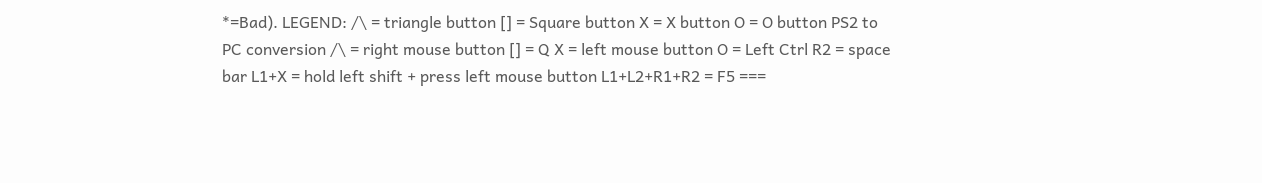*=Bad). LEGEND: /\ = triangle button [] = Square button X = X button O = O button PS2 to PC conversion /\ = right mouse button [] = Q X = left mouse button O = Left Ctrl R2 = space bar L1+X = hold left shift + press left mouse button L1+L2+R1+R2 = F5 ===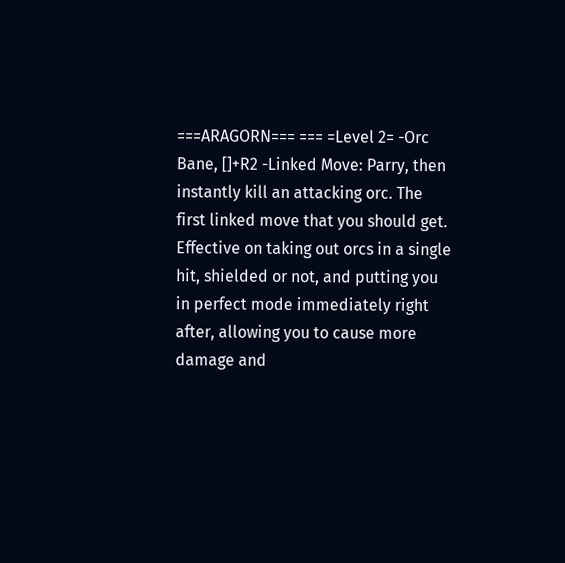===ARAGORN=== === =Level 2= -Orc Bane, []+R2 -Linked Move: Parry, then instantly kill an attacking orc. The first linked move that you should get. Effective on taking out orcs in a single hit, shielded or not, and putting you in perfect mode immediately right after, allowing you to cause more damage and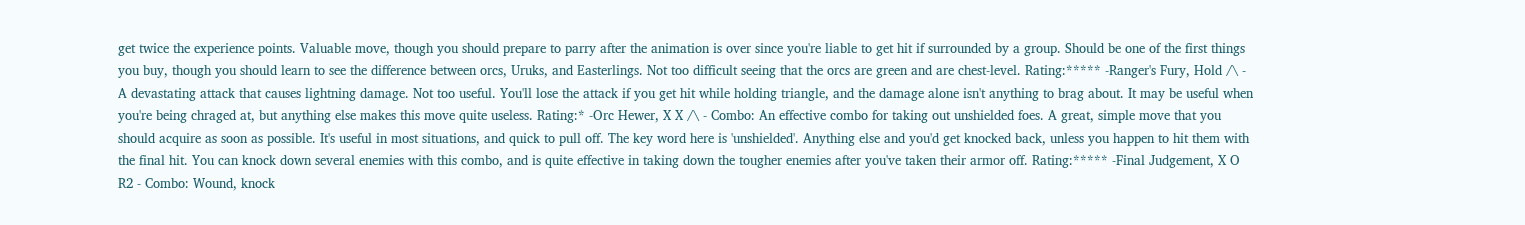get twice the experience points. Valuable move, though you should prepare to parry after the animation is over since you're liable to get hit if surrounded by a group. Should be one of the first things you buy, though you should learn to see the difference between orcs, Uruks, and Easterlings. Not too difficult seeing that the orcs are green and are chest-level. Rating:***** -Ranger's Fury, Hold /\ - A devastating attack that causes lightning damage. Not too useful. You'll lose the attack if you get hit while holding triangle, and the damage alone isn't anything to brag about. It may be useful when you're being chraged at, but anything else makes this move quite useless. Rating:* -Orc Hewer, X X /\ - Combo: An effective combo for taking out unshielded foes. A great, simple move that you should acquire as soon as possible. It's useful in most situations, and quick to pull off. The key word here is 'unshielded'. Anything else and you'd get knocked back, unless you happen to hit them with the final hit. You can knock down several enemies with this combo, and is quite effective in taking down the tougher enemies after you've taken their armor off. Rating:***** -Final Judgement, X O R2 - Combo: Wound, knock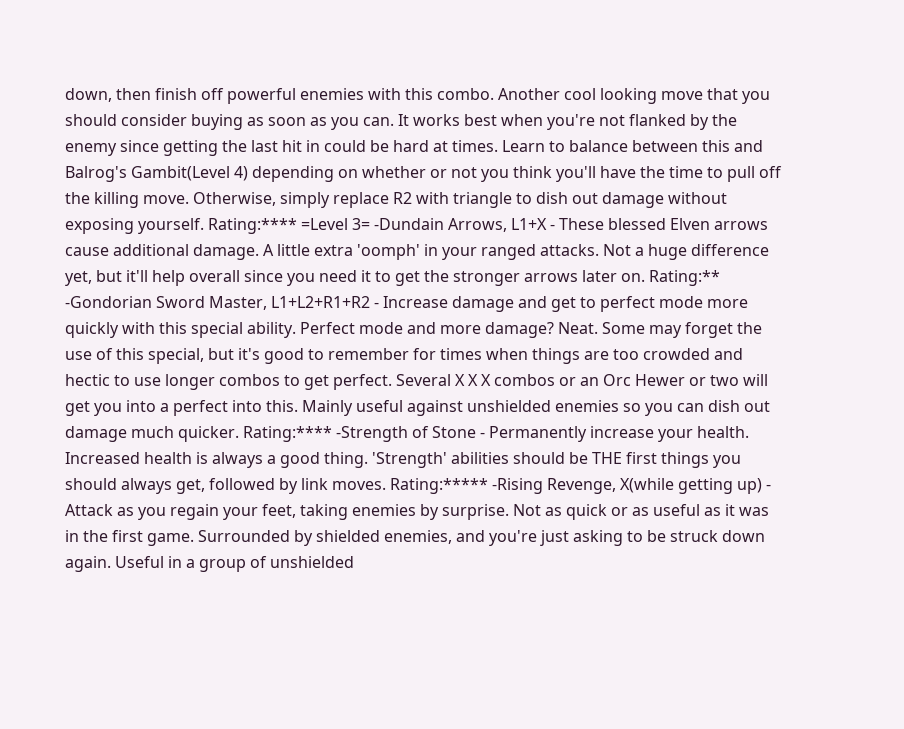down, then finish off powerful enemies with this combo. Another cool looking move that you should consider buying as soon as you can. It works best when you're not flanked by the enemy since getting the last hit in could be hard at times. Learn to balance between this and Balrog's Gambit(Level 4) depending on whether or not you think you'll have the time to pull off the killing move. Otherwise, simply replace R2 with triangle to dish out damage without exposing yourself. Rating:**** =Level 3= -Dundain Arrows, L1+X - These blessed Elven arrows cause additional damage. A little extra 'oomph' in your ranged attacks. Not a huge difference yet, but it'll help overall since you need it to get the stronger arrows later on. Rating:** -Gondorian Sword Master, L1+L2+R1+R2 - Increase damage and get to perfect mode more quickly with this special ability. Perfect mode and more damage? Neat. Some may forget the use of this special, but it's good to remember for times when things are too crowded and hectic to use longer combos to get perfect. Several X X X combos or an Orc Hewer or two will get you into a perfect into this. Mainly useful against unshielded enemies so you can dish out damage much quicker. Rating:**** -Strength of Stone - Permanently increase your health. Increased health is always a good thing. 'Strength' abilities should be THE first things you should always get, followed by link moves. Rating:***** -Rising Revenge, X(while getting up) - Attack as you regain your feet, taking enemies by surprise. Not as quick or as useful as it was in the first game. Surrounded by shielded enemies, and you're just asking to be struck down again. Useful in a group of unshielded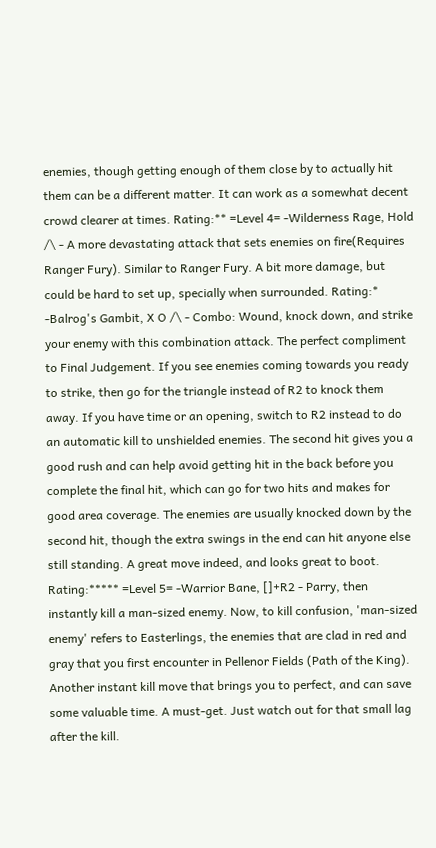enemies, though getting enough of them close by to actually hit them can be a different matter. It can work as a somewhat decent crowd clearer at times. Rating:** =Level 4= -Wilderness Rage, Hold /\ - A more devastating attack that sets enemies on fire(Requires Ranger Fury). Similar to Ranger Fury. A bit more damage, but could be hard to set up, specially when surrounded. Rating:* -Balrog's Gambit, X O /\ - Combo: Wound, knock down, and strike your enemy with this combination attack. The perfect compliment to Final Judgement. If you see enemies coming towards you ready to strike, then go for the triangle instead of R2 to knock them away. If you have time or an opening, switch to R2 instead to do an automatic kill to unshielded enemies. The second hit gives you a good rush and can help avoid getting hit in the back before you complete the final hit, which can go for two hits and makes for good area coverage. The enemies are usually knocked down by the second hit, though the extra swings in the end can hit anyone else still standing. A great move indeed, and looks great to boot. Rating:***** =Level 5= -Warrior Bane, []+R2 - Parry, then instantly kill a man-sized enemy. Now, to kill confusion, 'man-sized enemy' refers to Easterlings, the enemies that are clad in red and gray that you first encounter in Pellenor Fields (Path of the King). Another instant kill move that brings you to perfect, and can save some valuable time. A must-get. Just watch out for that small lag after the kill.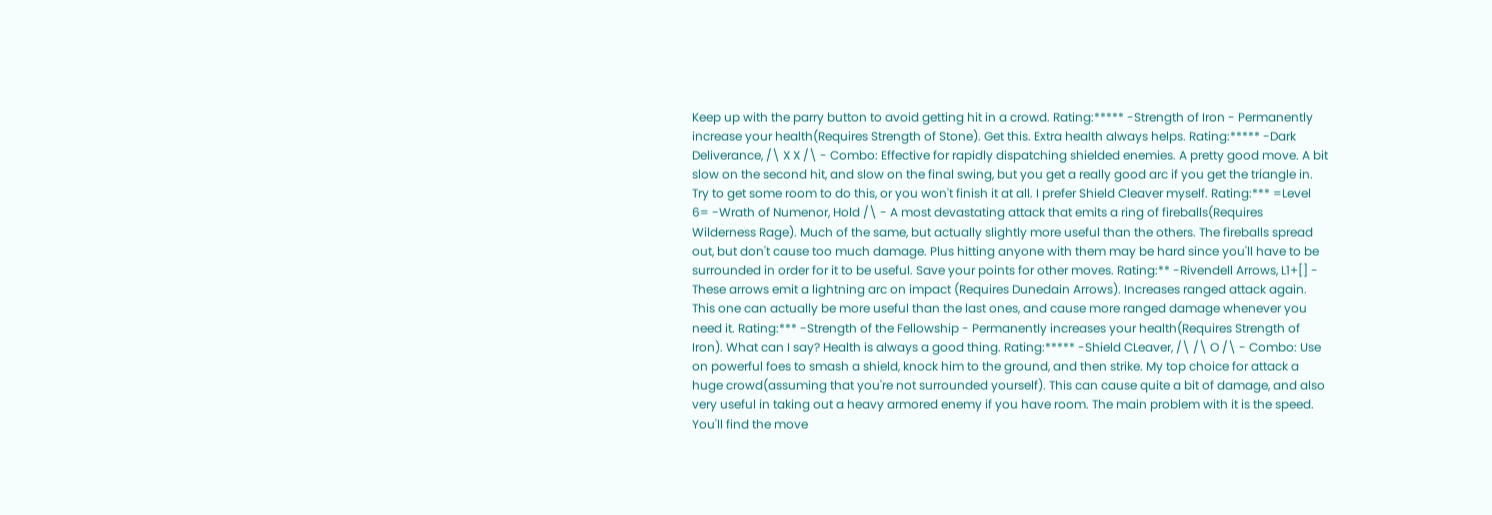Keep up with the parry button to avoid getting hit in a crowd. Rating:***** -Strength of Iron - Permanently increase your health(Requires Strength of Stone). Get this. Extra health always helps. Rating:***** -Dark Deliverance, /\ X X /\ - Combo: Effective for rapidly dispatching shielded enemies. A pretty good move. A bit slow on the second hit, and slow on the final swing, but you get a really good arc if you get the triangle in. Try to get some room to do this, or you won't finish it at all. I prefer Shield Cleaver myself. Rating:*** =Level 6= -Wrath of Numenor, Hold /\ - A most devastating attack that emits a ring of fireballs(Requires Wilderness Rage). Much of the same, but actually slightly more useful than the others. The fireballs spread out, but don't cause too much damage. Plus hitting anyone with them may be hard since you'll have to be surrounded in order for it to be useful. Save your points for other moves. Rating:** -Rivendell Arrows, L1+[] - These arrows emit a lightning arc on impact (Requires Dunedain Arrows). Increases ranged attack again. This one can actually be more useful than the last ones, and cause more ranged damage whenever you need it. Rating:*** -Strength of the Fellowship - Permanently increases your health(Requires Strength of Iron). What can I say? Health is always a good thing. Rating:***** -Shield CLeaver, /\ /\ O /\ - Combo: Use on powerful foes to smash a shield, knock him to the ground, and then strike. My top choice for attack a huge crowd(assuming that you're not surrounded yourself). This can cause quite a bit of damage, and also very useful in taking out a heavy armored enemy if you have room. The main problem with it is the speed. You'll find the move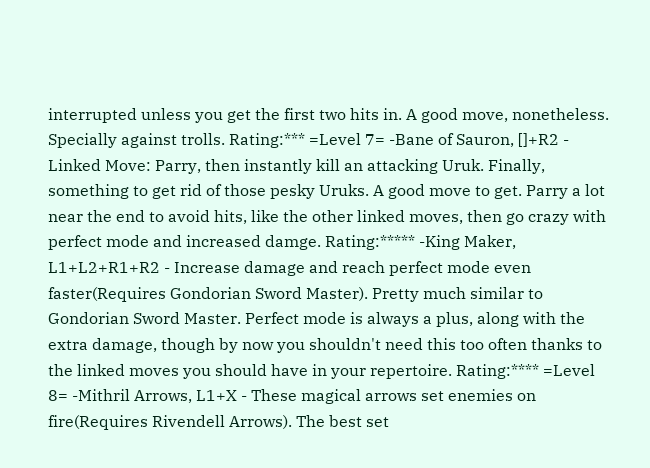interrupted unless you get the first two hits in. A good move, nonetheless. Specially against trolls. Rating:*** =Level 7= -Bane of Sauron, []+R2 - Linked Move: Parry, then instantly kill an attacking Uruk. Finally, something to get rid of those pesky Uruks. A good move to get. Parry a lot near the end to avoid hits, like the other linked moves, then go crazy with perfect mode and increased damge. Rating:***** -King Maker, L1+L2+R1+R2 - Increase damage and reach perfect mode even faster(Requires Gondorian Sword Master). Pretty much similar to Gondorian Sword Master. Perfect mode is always a plus, along with the extra damage, though by now you shouldn't need this too often thanks to the linked moves you should have in your repertoire. Rating:**** =Level 8= -Mithril Arrows, L1+X - These magical arrows set enemies on fire(Requires Rivendell Arrows). The best set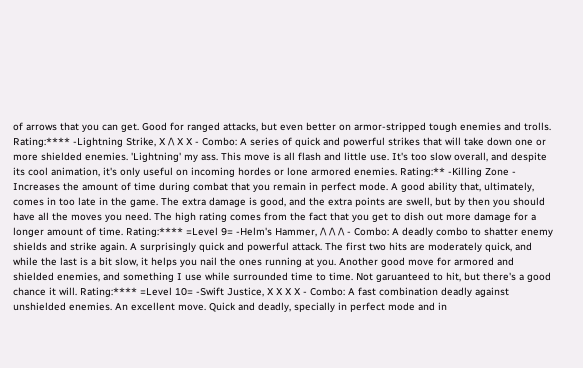of arrows that you can get. Good for ranged attacks, but even better on armor-stripped tough enemies and trolls. Rating:**** -Lightning Strike, X /\ X X - Combo: A series of quick and powerful strikes that will take down one or more shielded enemies. 'Lightning' my ass. This move is all flash and little use. It's too slow overall, and despite its cool animation, it's only useful on incoming hordes or lone armored enemies. Rating:** -Killing Zone - Increases the amount of time during combat that you remain in perfect mode. A good ability that, ultimately, comes in too late in the game. The extra damage is good, and the extra points are swell, but by then you should have all the moves you need. The high rating comes from the fact that you get to dish out more damage for a longer amount of time. Rating:**** =Level 9= -Helm's Hammer, /\ /\ /\ - Combo: A deadly combo to shatter enemy shields and strike again. A surprisingly quick and powerful attack. The first two hits are moderately quick, and while the last is a bit slow, it helps you nail the ones running at you. Another good move for armored and shielded enemies, and something I use while surrounded time to time. Not garuanteed to hit, but there's a good chance it will. Rating:**** =Level 10= -Swift Justice, X X X X - Combo: A fast combination deadly against unshielded enemies. An excellent move. Quick and deadly, specially in perfect mode and in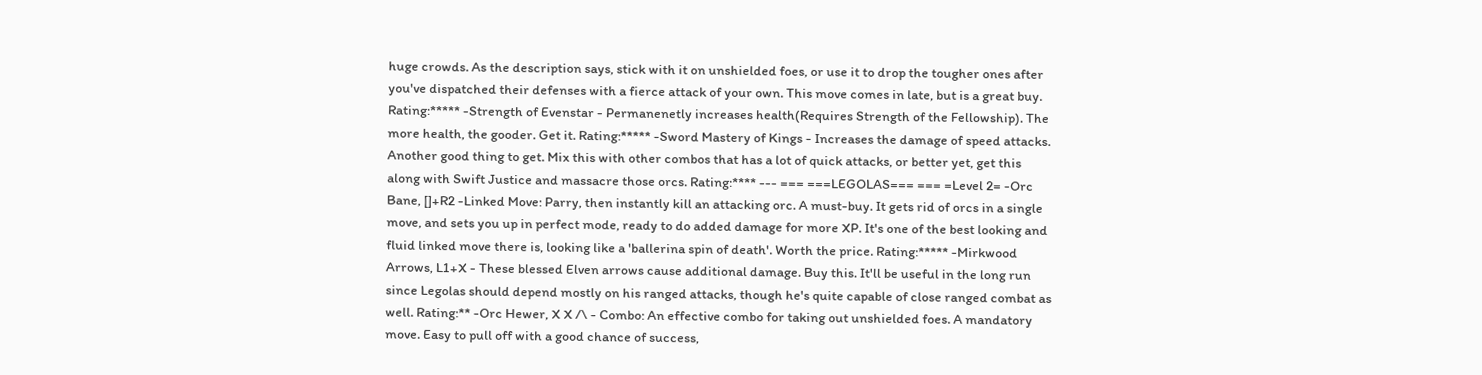huge crowds. As the description says, stick with it on unshielded foes, or use it to drop the tougher ones after you've dispatched their defenses with a fierce attack of your own. This move comes in late, but is a great buy. Rating:***** -Strength of Evenstar - Permanenetly increases health(Requires Strength of the Fellowship). The more health, the gooder. Get it. Rating:***** -Sword Mastery of Kings - Increases the damage of speed attacks. Another good thing to get. Mix this with other combos that has a lot of quick attacks, or better yet, get this along with Swift Justice and massacre those orcs. Rating:**** --- === ===LEGOLAS=== === =Level 2= -Orc Bane, []+R2 -Linked Move: Parry, then instantly kill an attacking orc. A must-buy. It gets rid of orcs in a single move, and sets you up in perfect mode, ready to do added damage for more XP. It's one of the best looking and fluid linked move there is, looking like a 'ballerina spin of death'. Worth the price. Rating:***** -Mirkwood Arrows, L1+X - These blessed Elven arrows cause additional damage. Buy this. It'll be useful in the long run since Legolas should depend mostly on his ranged attacks, though he's quite capable of close ranged combat as well. Rating:** -Orc Hewer, X X /\ - Combo: An effective combo for taking out unshielded foes. A mandatory move. Easy to pull off with a good chance of success,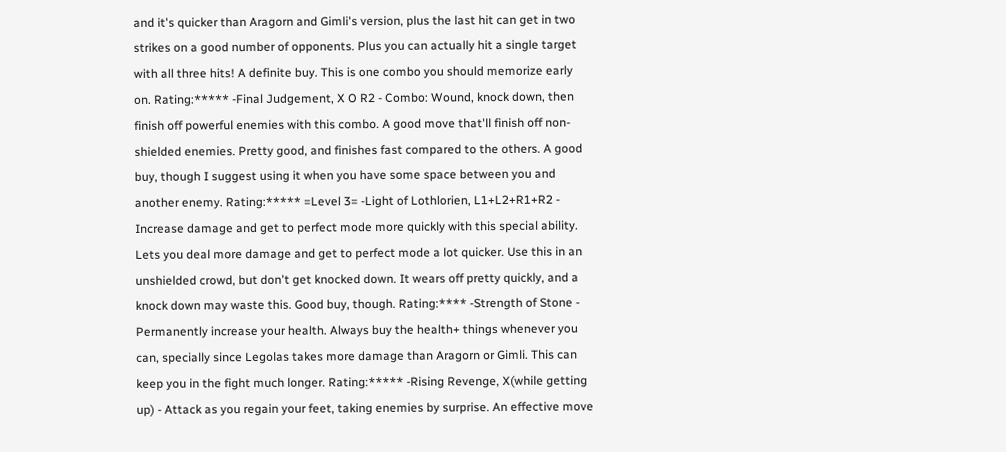and it's quicker than Aragorn and Gimli's version, plus the last hit can get in two strikes on a good number of opponents. Plus you can actually hit a single target with all three hits! A definite buy. This is one combo you should memorize early on. Rating:***** -Final Judgement, X O R2 - Combo: Wound, knock down, then finish off powerful enemies with this combo. A good move that'll finish off non-shielded enemies. Pretty good, and finishes fast compared to the others. A good buy, though I suggest using it when you have some space between you and another enemy. Rating:***** =Level 3= -Light of Lothlorien, L1+L2+R1+R2 - Increase damage and get to perfect mode more quickly with this special ability. Lets you deal more damage and get to perfect mode a lot quicker. Use this in an unshielded crowd, but don't get knocked down. It wears off pretty quickly, and a knock down may waste this. Good buy, though. Rating:**** -Strength of Stone - Permanently increase your health. Always buy the health+ things whenever you can, specially since Legolas takes more damage than Aragorn or Gimli. This can keep you in the fight much longer. Rating:***** -Rising Revenge, X(while getting up) - Attack as you regain your feet, taking enemies by surprise. An effective move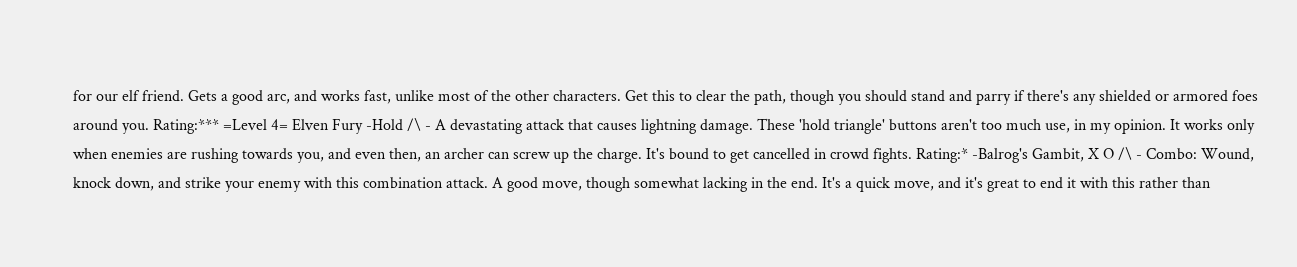for our elf friend. Gets a good arc, and works fast, unlike most of the other characters. Get this to clear the path, though you should stand and parry if there's any shielded or armored foes around you. Rating:*** =Level 4= Elven Fury -Hold /\ - A devastating attack that causes lightning damage. These 'hold triangle' buttons aren't too much use, in my opinion. It works only when enemies are rushing towards you, and even then, an archer can screw up the charge. It's bound to get cancelled in crowd fights. Rating:* -Balrog's Gambit, X O /\ - Combo: Wound, knock down, and strike your enemy with this combination attack. A good move, though somewhat lacking in the end. It's a quick move, and it's great to end it with this rather than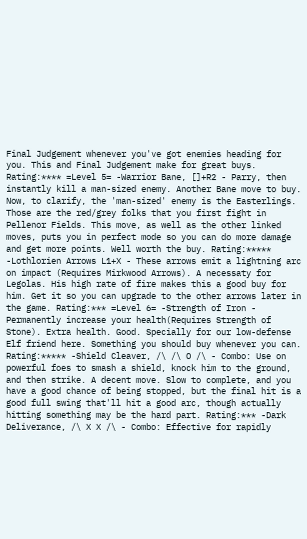Final Judgement whenever you've got enemies heading for you. This and Final Judgement make for great buys. Rating:**** =Level 5= -Warrior Bane, []+R2 - Parry, then instantly kill a man-sized enemy. Another Bane move to buy. Now, to clarify, the 'man-sized' enemy is the Easterlings. Those are the red/grey folks that you first fight in Pellenor Fields. This move, as well as the other linked moves, puts you in perfect mode so you can do more damage and get more points. Well worth the buy. Rating:***** -Lothlorien Arrows L1+X - These arrows emit a lightning arc on impact (Requires Mirkwood Arrows). A necessaty for Legolas. His high rate of fire makes this a good buy for him. Get it so you can upgrade to the other arrows later in the game. Rating:*** =Level 6= -Strength of Iron - Permanently increase your health(Requires Strength of Stone). Extra health. Good. Specially for our low-defense Elf friend here. Something you should buy whenever you can. Rating:***** -Shield Cleaver, /\ /\ O /\ - Combo: Use on powerful foes to smash a shield, knock him to the ground, and then strike. A decent move. Slow to complete, and you have a good chance of being stopped, but the final hit is a good full swing that'll hit a good arc, though actually hitting something may be the hard part. Rating:*** -Dark Deliverance, /\ X X /\ - Combo: Effective for rapidly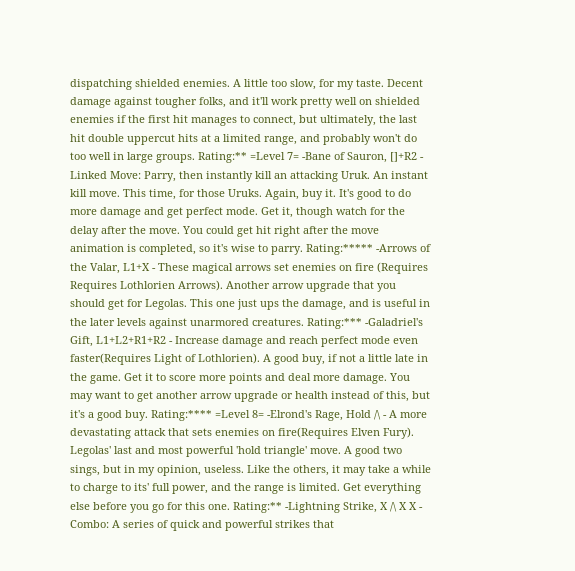dispatching shielded enemies. A little too slow, for my taste. Decent damage against tougher folks, and it'll work pretty well on shielded enemies if the first hit manages to connect, but ultimately, the last hit double uppercut hits at a limited range, and probably won't do too well in large groups. Rating:** =Level 7= -Bane of Sauron, []+R2 - Linked Move: Parry, then instantly kill an attacking Uruk. An instant kill move. This time, for those Uruks. Again, buy it. It's good to do more damage and get perfect mode. Get it, though watch for the delay after the move. You could get hit right after the move animation is completed, so it's wise to parry. Rating:***** -Arrows of the Valar, L1+X - These magical arrows set enemies on fire (Requires Requires Lothlorien Arrows). Another arrow upgrade that you should get for Legolas. This one just ups the damage, and is useful in the later levels against unarmored creatures. Rating:*** -Galadriel's Gift, L1+L2+R1+R2 - Increase damage and reach perfect mode even faster(Requires Light of Lothlorien). A good buy, if not a little late in the game. Get it to score more points and deal more damage. You may want to get another arrow upgrade or health instead of this, but it's a good buy. Rating:**** =Level 8= -Elrond's Rage, Hold /\ - A more devastating attack that sets enemies on fire(Requires Elven Fury). Legolas' last and most powerful 'hold triangle' move. A good two sings, but in my opinion, useless. Like the others, it may take a while to charge to its' full power, and the range is limited. Get everything else before you go for this one. Rating:** -Lightning Strike, X /\ X X - Combo: A series of quick and powerful strikes that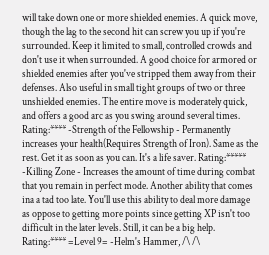will take down one or more shielded enemies. A quick move, though the lag to the second hit can screw you up if you're surrounded. Keep it limited to small, controlled crowds and don't use it when surrounded. A good choice for armored or shielded enemies after you've stripped them away from their defenses. Also useful in small tight groups of two or three unshielded enemies. The entire move is moderately quick, and offers a good arc as you swing around several times. Rating:**** -Strength of the Fellowship - Permanently increases your health(Requires Strength of Iron). Same as the rest. Get it as soon as you can. It's a life saver. Rating:***** -Killing Zone - Increases the amount of time during combat that you remain in perfect mode. Another ability that comes ina a tad too late. You'll use this ability to deal more damage as oppose to getting more points since getting XP isn't too difficult in the later levels. Still, it can be a big help. Rating:**** =Level 9= -Helm's Hammer, /\ /\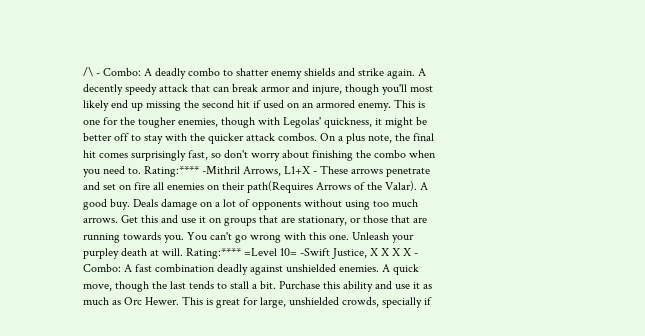/\ - Combo: A deadly combo to shatter enemy shields and strike again. A decently speedy attack that can break armor and injure, though you'll most likely end up missing the second hit if used on an armored enemy. This is one for the tougher enemies, though with Legolas' quickness, it might be better off to stay with the quicker attack combos. On a plus note, the final hit comes surprisingly fast, so don't worry about finishing the combo when you need to. Rating:**** -Mithril Arrows, L1+X - These arrows penetrate and set on fire all enemies on their path(Requires Arrows of the Valar). A good buy. Deals damage on a lot of opponents without using too much arrows. Get this and use it on groups that are stationary, or those that are running towards you. You can't go wrong with this one. Unleash your purpley death at will. Rating:**** =Level 10= -Swift Justice, X X X X - Combo: A fast combination deadly against unshielded enemies. A quick move, though the last tends to stall a bit. Purchase this ability and use it as much as Orc Hewer. This is great for large, unshielded crowds, specially if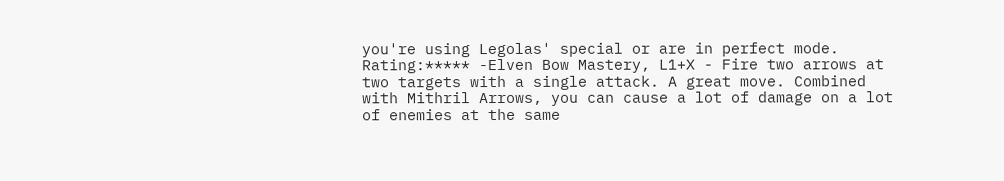you're using Legolas' special or are in perfect mode. Rating:***** -Elven Bow Mastery, L1+X - Fire two arrows at two targets with a single attack. A great move. Combined with Mithril Arrows, you can cause a lot of damage on a lot of enemies at the same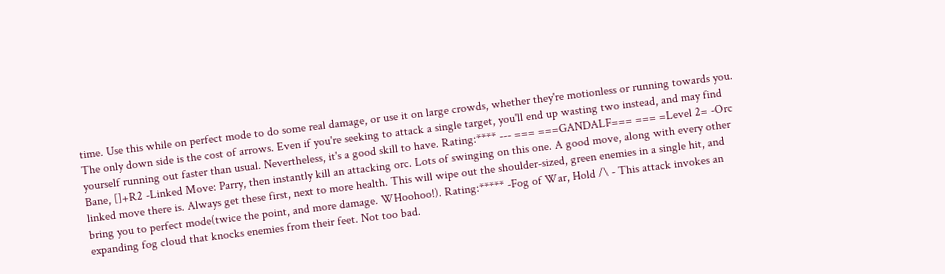time. Use this while on perfect mode to do some real damage, or use it on large crowds, whether they're motionless or running towards you. The only down side is the cost of arrows. Even if you're seeking to attack a single target, you'll end up wasting two instead, and may find yourself running out faster than usual. Nevertheless, it's a good skill to have. Rating:**** --- === ===GANDALF=== === =Level 2= -Orc Bane, []+R2 -Linked Move: Parry, then instantly kill an attacking orc. Lots of swinging on this one. A good move, along with every other linked move there is. Always get these first, next to more health. This will wipe out the shoulder-sized, green enemies in a single hit, and bring you to perfect mode(twice the point, and more damage. WHoohoo!). Rating:***** -Fog of War, Hold /\ - This attack invokes an expanding fog cloud that knocks enemies from their feet. Not too bad.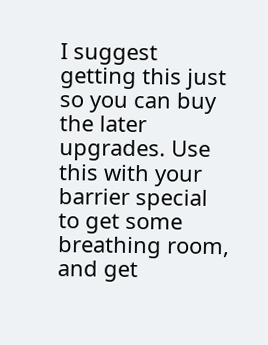I suggest getting this just so you can buy the later upgrades. Use this with your barrier special to get some breathing room, and get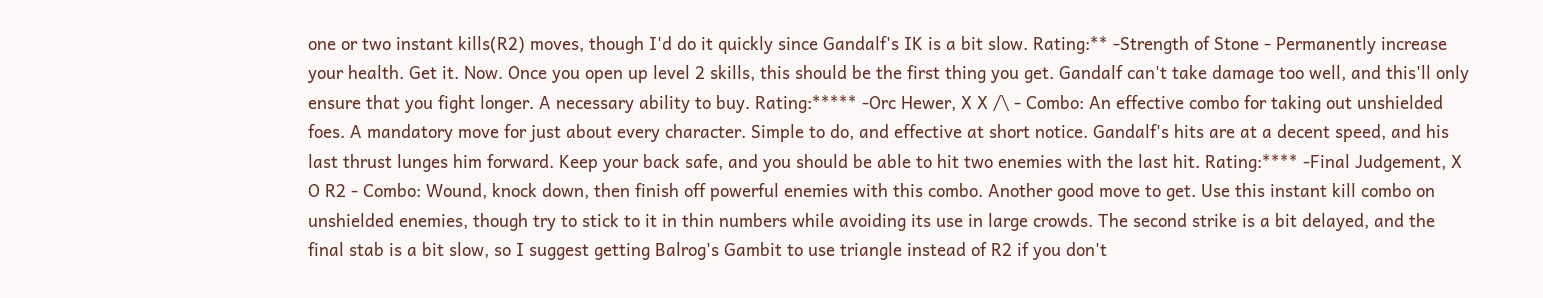one or two instant kills(R2) moves, though I'd do it quickly since Gandalf's IK is a bit slow. Rating:** -Strength of Stone - Permanently increase your health. Get it. Now. Once you open up level 2 skills, this should be the first thing you get. Gandalf can't take damage too well, and this'll only ensure that you fight longer. A necessary ability to buy. Rating:***** -Orc Hewer, X X /\ - Combo: An effective combo for taking out unshielded foes. A mandatory move for just about every character. Simple to do, and effective at short notice. Gandalf's hits are at a decent speed, and his last thrust lunges him forward. Keep your back safe, and you should be able to hit two enemies with the last hit. Rating:**** -Final Judgement, X O R2 - Combo: Wound, knock down, then finish off powerful enemies with this combo. Another good move to get. Use this instant kill combo on unshielded enemies, though try to stick to it in thin numbers while avoiding its use in large crowds. The second strike is a bit delayed, and the final stab is a bit slow, so I suggest getting Balrog's Gambit to use triangle instead of R2 if you don't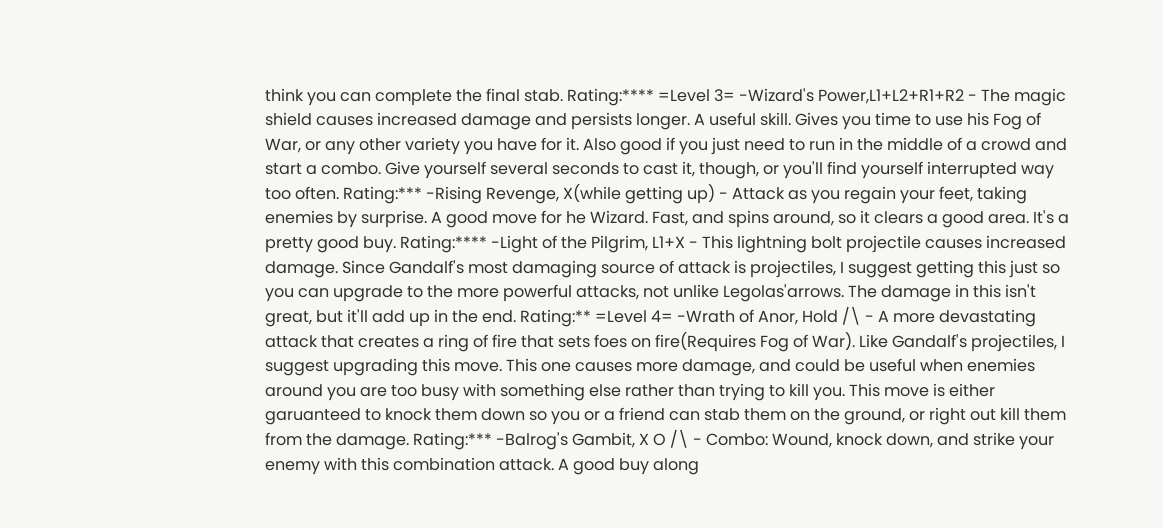think you can complete the final stab. Rating:**** =Level 3= -Wizard's Power,L1+L2+R1+R2 - The magic shield causes increased damage and persists longer. A useful skill. Gives you time to use his Fog of War, or any other variety you have for it. Also good if you just need to run in the middle of a crowd and start a combo. Give yourself several seconds to cast it, though, or you'll find yourself interrupted way too often. Rating:*** -Rising Revenge, X(while getting up) - Attack as you regain your feet, taking enemies by surprise. A good move for he Wizard. Fast, and spins around, so it clears a good area. It's a pretty good buy. Rating:**** -Light of the Pilgrim, L1+X - This lightning bolt projectile causes increased damage. Since Gandalf's most damaging source of attack is projectiles, I suggest getting this just so you can upgrade to the more powerful attacks, not unlike Legolas'arrows. The damage in this isn't great, but it'll add up in the end. Rating:** =Level 4= -Wrath of Anor, Hold /\ - A more devastating attack that creates a ring of fire that sets foes on fire(Requires Fog of War). Like Gandalf's projectiles, I suggest upgrading this move. This one causes more damage, and could be useful when enemies around you are too busy with something else rather than trying to kill you. This move is either garuanteed to knock them down so you or a friend can stab them on the ground, or right out kill them from the damage. Rating:*** -Balrog's Gambit, X O /\ - Combo: Wound, knock down, and strike your enemy with this combination attack. A good buy along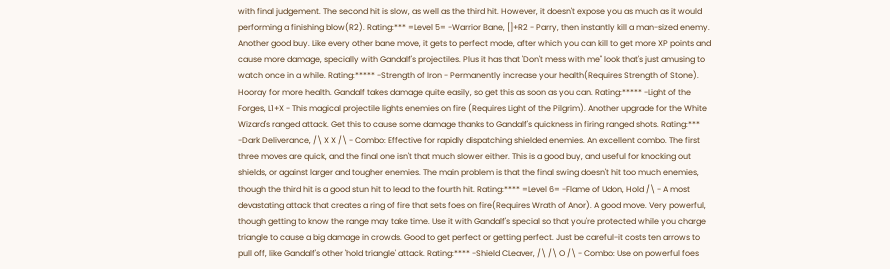with final judgement. The second hit is slow, as well as the third hit. However, it doesn't expose you as much as it would performing a finishing blow(R2). Rating:*** =Level 5= -Warrior Bane, []+R2 - Parry, then instantly kill a man-sized enemy. Another good buy. Like every other bane move, it gets to perfect mode, after which you can kill to get more XP points and cause more damage, specially with Gandalf's projectiles. Plus it has that 'Don't mess with me" look that's just amusing to watch once in a while. Rating:***** -Strength of Iron - Permanently increase your health(Requires Strength of Stone). Hooray for more health. Gandalf takes damage quite easily, so get this as soon as you can. Rating:***** -Light of the Forges, L1+X - This magical projectile lights enemies on fire (Requires Light of the Pilgrim). Another upgrade for the White Wizard's ranged attack. Get this to cause some damage thanks to Gandalf's quickness in firing ranged shots. Rating:*** -Dark Deliverance, /\ X X /\ - Combo: Effective for rapidly dispatching shielded enemies. An excellent combo. The first three moves are quick, and the final one isn't that much slower either. This is a good buy, and useful for knocking out shields, or against larger and tougher enemies. The main problem is that the final swing doesn't hit too much enemies, though the third hit is a good stun hit to lead to the fourth hit. Rating:**** =Level 6= -Flame of Udon, Hold /\ - A most devastating attack that creates a ring of fire that sets foes on fire(Requires Wrath of Anor). A good move. Very powerful, though getting to know the range may take time. Use it with Gandalf's special so that you're protected while you charge triangle to cause a big damage in crowds. Good to get perfect or getting perfect. Just be careful-it costs ten arrows to pull off, like Gandalf's other 'hold triangle' attack. Rating:**** -Shield CLeaver, /\ /\ O /\ - Combo: Use on powerful foes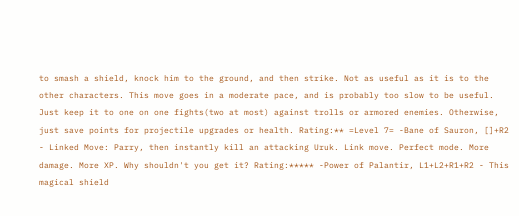to smash a shield, knock him to the ground, and then strike. Not as useful as it is to the other characters. This move goes in a moderate pace, and is probably too slow to be useful. Just keep it to one on one fights(two at most) against trolls or armored enemies. Otherwise, just save points for projectile upgrades or health. Rating:** =Level 7= -Bane of Sauron, []+R2 - Linked Move: Parry, then instantly kill an attacking Uruk. Link move. Perfect mode. More damage. More XP. Why shouldn't you get it? Rating:***** -Power of Palantir, L1+L2+R1+R2 - This magical shield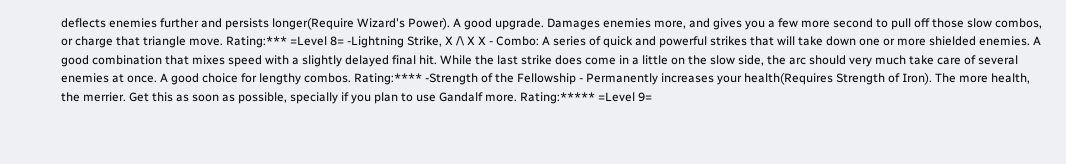deflects enemies further and persists longer(Require Wizard's Power). A good upgrade. Damages enemies more, and gives you a few more second to pull off those slow combos, or charge that triangle move. Rating:*** =Level 8= -Lightning Strike, X /\ X X - Combo: A series of quick and powerful strikes that will take down one or more shielded enemies. A good combination that mixes speed with a slightly delayed final hit. While the last strike does come in a little on the slow side, the arc should very much take care of several enemies at once. A good choice for lengthy combos. Rating:**** -Strength of the Fellowship - Permanently increases your health(Requires Strength of Iron). The more health, the merrier. Get this as soon as possible, specially if you plan to use Gandalf more. Rating:***** =Level 9=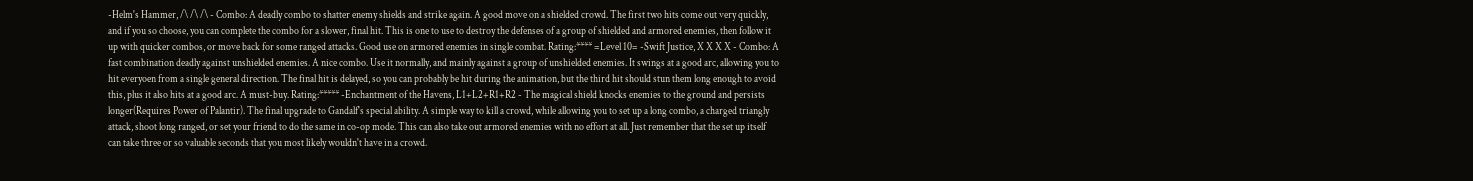-Helm's Hammer, /\ /\ /\ - Combo: A deadly combo to shatter enemy shields and strike again. A good move on a shielded crowd. The first two hits come out very quickly, and if you so choose, you can complete the combo for a slower, final hit. This is one to use to destroy the defenses of a group of shielded and armored enemies, then follow it up with quicker combos, or move back for some ranged attacks. Good use on armored enemies in single combat. Rating:**** =Level 10= -Swift Justice, X X X X - Combo: A fast combination deadly against unshielded enemies. A nice combo. Use it normally, and mainly against a group of unshielded enemies. It swings at a good arc, allowing you to hit everyoen from a single general direction. The final hit is delayed, so you can probably be hit during the animation, but the third hit should stun them long enough to avoid this, plus it also hits at a good arc. A must-buy. Rating:***** -Enchantment of the Havens, L1+L2+R1+R2 - The magical shield knocks enemies to the ground and persists longer(Requires Power of Palantir). The final upgrade to Gandalf's special ability. A simple way to kill a crowd, while allowing you to set up a long combo, a charged triangly attack, shoot long ranged, or set your friend to do the same in co-op mode. This can also take out armored enemies with no effort at all. Just remember that the set up itself can take three or so valuable seconds that you most likely wouldn't have in a crowd.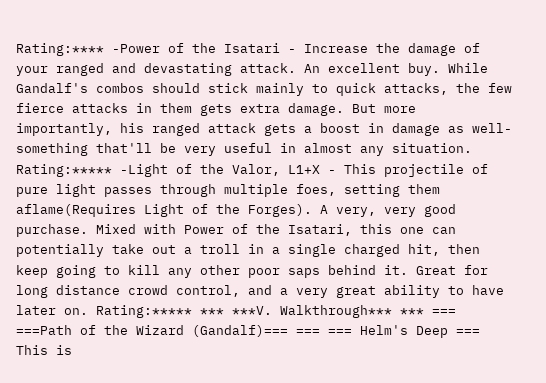Rating:**** -Power of the Isatari - Increase the damage of your ranged and devastating attack. An excellent buy. While Gandalf's combos should stick mainly to quick attacks, the few fierce attacks in them gets extra damage. But more importantly, his ranged attack gets a boost in damage as well-something that'll be very useful in almost any situation. Rating:***** -Light of the Valor, L1+X - This projectile of pure light passes through multiple foes, setting them aflame(Requires Light of the Forges). A very, very good purchase. Mixed with Power of the Isatari, this one can potentially take out a troll in a single charged hit, then keep going to kill any other poor saps behind it. Great for long distance crowd control, and a very great ability to have later on. Rating:***** *** ***V. Walkthrough*** *** === ===Path of the Wizard (Gandalf)=== === === Helm's Deep === This is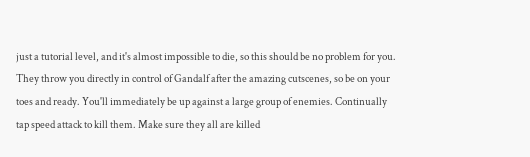just a tutorial level, and it's almost impossible to die, so this should be no problem for you. They throw you directly in control of Gandalf after the amazing cutscenes, so be on your toes and ready. You'll immediately be up against a large group of enemies. Continually tap speed attack to kill them. Make sure they all are killed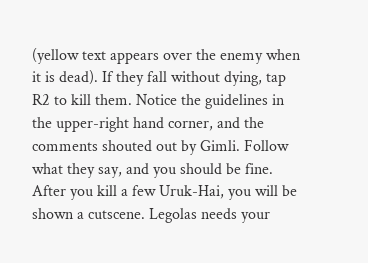(yellow text appears over the enemy when it is dead). If they fall without dying, tap R2 to kill them. Notice the guidelines in the upper-right hand corner, and the comments shouted out by Gimli. Follow what they say, and you should be fine. After you kill a few Uruk-Hai, you will be shown a cutscene. Legolas needs your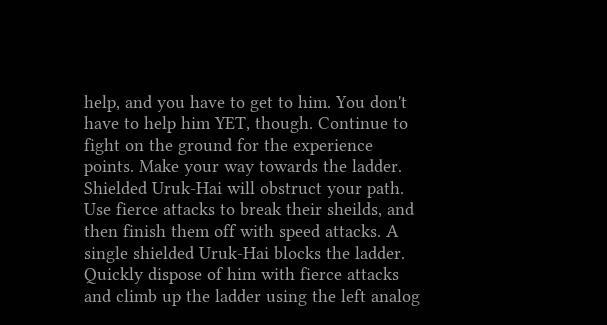help, and you have to get to him. You don't have to help him YET, though. Continue to fight on the ground for the experience points. Make your way towards the ladder. Shielded Uruk-Hai will obstruct your path. Use fierce attacks to break their sheilds, and then finish them off with speed attacks. A single shielded Uruk-Hai blocks the ladder. Quickly dispose of him with fierce attacks and climb up the ladder using the left analog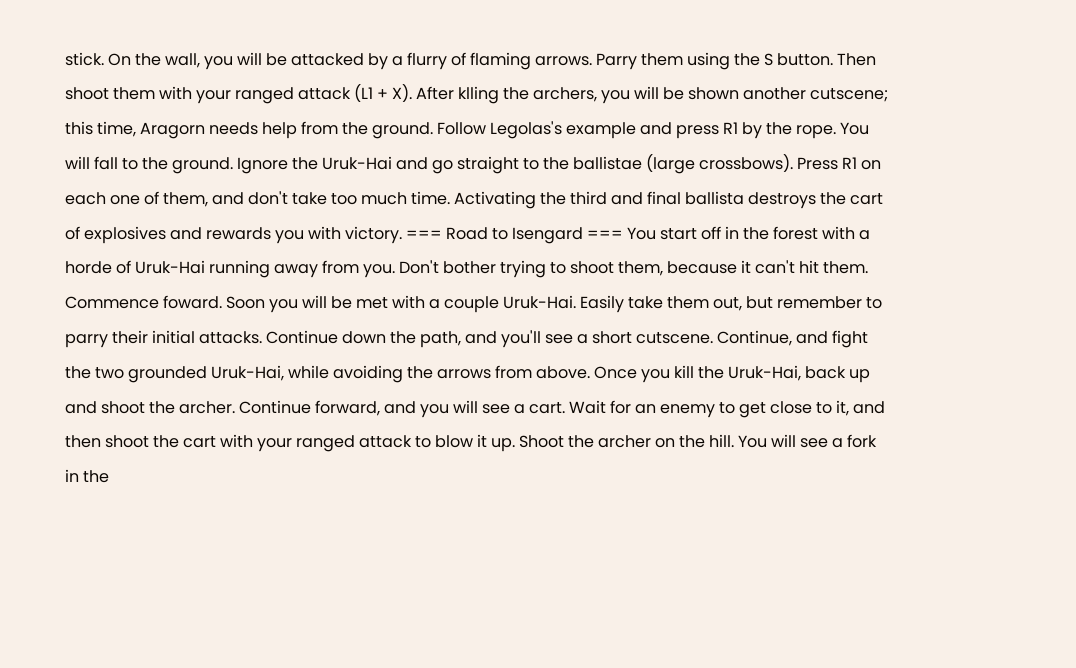stick. On the wall, you will be attacked by a flurry of flaming arrows. Parry them using the S button. Then shoot them with your ranged attack (L1 + X). After klling the archers, you will be shown another cutscene; this time, Aragorn needs help from the ground. Follow Legolas's example and press R1 by the rope. You will fall to the ground. Ignore the Uruk-Hai and go straight to the ballistae (large crossbows). Press R1 on each one of them, and don't take too much time. Activating the third and final ballista destroys the cart of explosives and rewards you with victory. === Road to Isengard === You start off in the forest with a horde of Uruk-Hai running away from you. Don't bother trying to shoot them, because it can't hit them. Commence foward. Soon you will be met with a couple Uruk-Hai. Easily take them out, but remember to parry their initial attacks. Continue down the path, and you'll see a short cutscene. Continue, and fight the two grounded Uruk-Hai, while avoiding the arrows from above. Once you kill the Uruk-Hai, back up and shoot the archer. Continue forward, and you will see a cart. Wait for an enemy to get close to it, and then shoot the cart with your ranged attack to blow it up. Shoot the archer on the hill. You will see a fork in the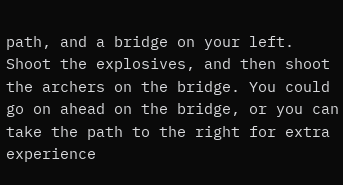path, and a bridge on your left. Shoot the explosives, and then shoot the archers on the bridge. You could go on ahead on the bridge, or you can take the path to the right for extra experience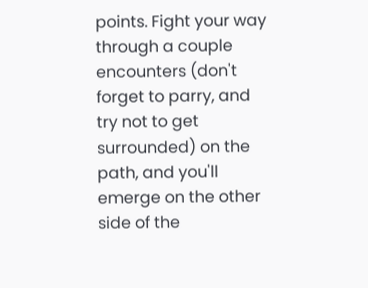points. Fight your way through a couple encounters (don't forget to parry, and try not to get surrounded) on the path, and you'll emerge on the other side of the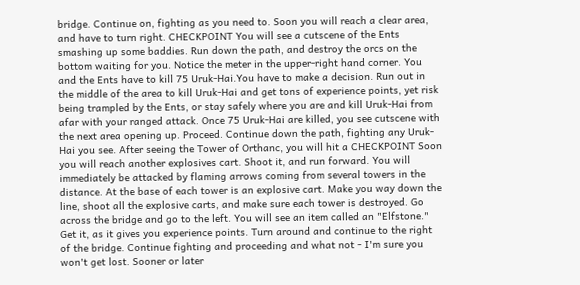bridge. Continue on, fighting as you need to. Soon you will reach a clear area, and have to turn right. CHECKPOINT You will see a cutscene of the Ents smashing up some baddies. Run down the path, and destroy the orcs on the bottom waiting for you. Notice the meter in the upper-right hand corner. You and the Ents have to kill 75 Uruk-Hai.You have to make a decision. Run out in the middle of the area to kill Uruk-Hai and get tons of experience points, yet risk being trampled by the Ents, or stay safely where you are and kill Uruk-Hai from afar with your ranged attack. Once 75 Uruk-Hai are killed, you see cutscene with the next area opening up. Proceed. Continue down the path, fighting any Uruk-Hai you see. After seeing the Tower of Orthanc, you will hit a CHECKPOINT Soon you will reach another explosives cart. Shoot it, and run forward. You will immediately be attacked by flaming arrows coming from several towers in the distance. At the base of each tower is an explosive cart. Make you way down the line, shoot all the explosive carts, and make sure each tower is destroyed. Go across the bridge and go to the left. You will see an item called an "Elfstone." Get it, as it gives you experience points. Turn around and continue to the right of the bridge. Continue fighting and proceeding and what not - I'm sure you won't get lost. Sooner or later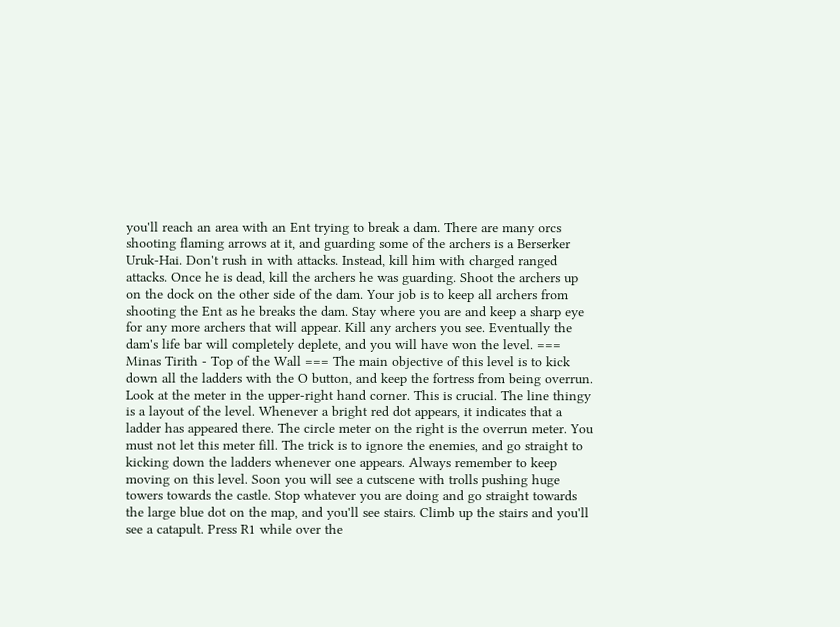you'll reach an area with an Ent trying to break a dam. There are many orcs shooting flaming arrows at it, and guarding some of the archers is a Berserker Uruk-Hai. Don't rush in with attacks. Instead, kill him with charged ranged attacks. Once he is dead, kill the archers he was guarding. Shoot the archers up on the dock on the other side of the dam. Your job is to keep all archers from shooting the Ent as he breaks the dam. Stay where you are and keep a sharp eye for any more archers that will appear. Kill any archers you see. Eventually the dam's life bar will completely deplete, and you will have won the level. === Minas Tirith - Top of the Wall === The main objective of this level is to kick down all the ladders with the O button, and keep the fortress from being overrun. Look at the meter in the upper-right hand corner. This is crucial. The line thingy is a layout of the level. Whenever a bright red dot appears, it indicates that a ladder has appeared there. The circle meter on the right is the overrun meter. You must not let this meter fill. The trick is to ignore the enemies, and go straight to kicking down the ladders whenever one appears. Always remember to keep moving on this level. Soon you will see a cutscene with trolls pushing huge towers towards the castle. Stop whatever you are doing and go straight towards the large blue dot on the map, and you'll see stairs. Climb up the stairs and you'll see a catapult. Press R1 while over the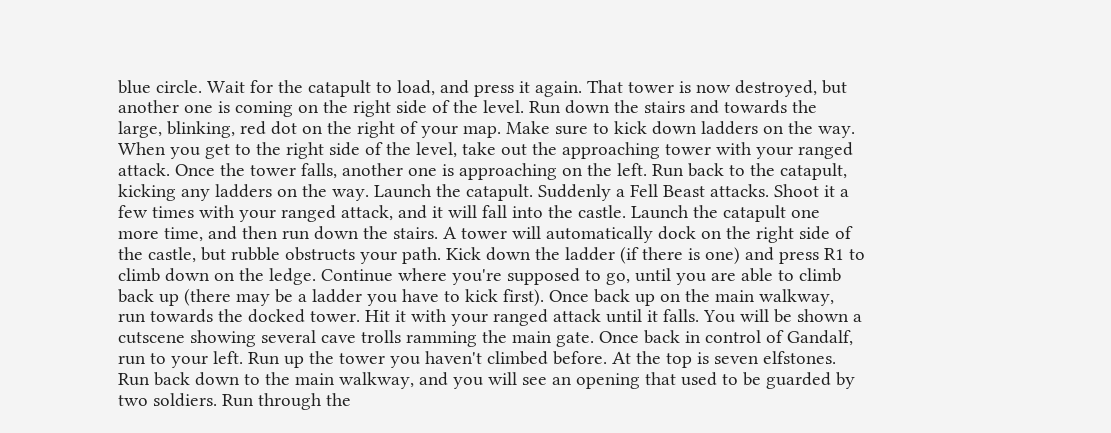blue circle. Wait for the catapult to load, and press it again. That tower is now destroyed, but another one is coming on the right side of the level. Run down the stairs and towards the large, blinking, red dot on the right of your map. Make sure to kick down ladders on the way. When you get to the right side of the level, take out the approaching tower with your ranged attack. Once the tower falls, another one is approaching on the left. Run back to the catapult, kicking any ladders on the way. Launch the catapult. Suddenly a Fell Beast attacks. Shoot it a few times with your ranged attack, and it will fall into the castle. Launch the catapult one more time, and then run down the stairs. A tower will automatically dock on the right side of the castle, but rubble obstructs your path. Kick down the ladder (if there is one) and press R1 to climb down on the ledge. Continue where you're supposed to go, until you are able to climb back up (there may be a ladder you have to kick first). Once back up on the main walkway, run towards the docked tower. Hit it with your ranged attack until it falls. You will be shown a cutscene showing several cave trolls ramming the main gate. Once back in control of Gandalf, run to your left. Run up the tower you haven't climbed before. At the top is seven elfstones. Run back down to the main walkway, and you will see an opening that used to be guarded by two soldiers. Run through the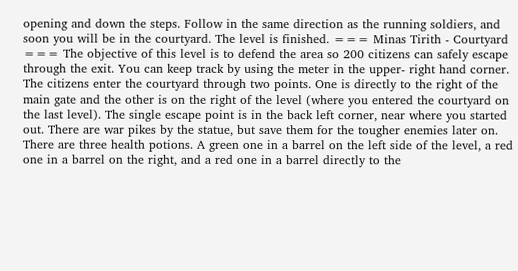opening and down the steps. Follow in the same direction as the running soldiers, and soon you will be in the courtyard. The level is finished. === Minas Tirith - Courtyard === The objective of this level is to defend the area so 200 citizens can safely escape through the exit. You can keep track by using the meter in the upper- right hand corner. The citizens enter the courtyard through two points. One is directly to the right of the main gate and the other is on the right of the level (where you entered the courtyard on the last level). The single escape point is in the back left corner, near where you started out. There are war pikes by the statue, but save them for the tougher enemies later on. There are three health potions. A green one in a barrel on the left side of the level, a red one in a barrel on the right, and a red one in a barrel directly to the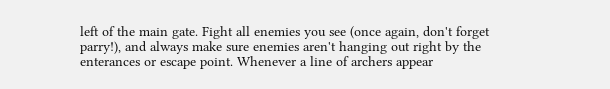left of the main gate. Fight all enemies you see (once again, don't forget parry!), and always make sure enemies aren't hanging out right by the enterances or escape point. Whenever a line of archers appear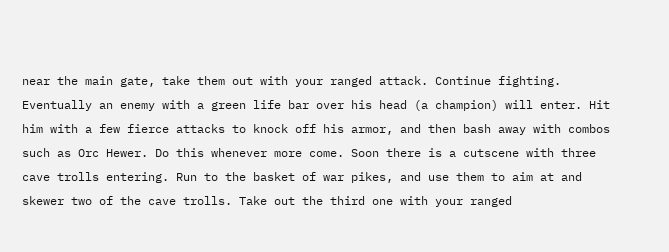near the main gate, take them out with your ranged attack. Continue fighting. Eventually an enemy with a green life bar over his head (a champion) will enter. Hit him with a few fierce attacks to knock off his armor, and then bash away with combos such as Orc Hewer. Do this whenever more come. Soon there is a cutscene with three cave trolls entering. Run to the basket of war pikes, and use them to aim at and skewer two of the cave trolls. Take out the third one with your ranged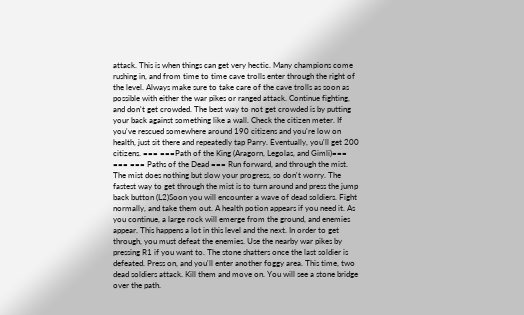attack. This is when things can get very hectic. Many champions come rushing in, and from time to time cave trolls enter through the right of the level. Always make sure to take care of the cave trolls as soon as possible with either the war pikes or ranged attack. Continue fighting, and don't get crowded. The best way to not get crowded is by putting your back against something like a wall. Check the citizen meter. If you've rescued somewhere around 190 citizens and you're low on health, just sit there and repeatedly tap Parry. Eventually, you'll get 200 citizens. === ===Path of the King (Aragorn, Legolas, and Gimli)=== === === Paths of the Dead === Run forward, and through the mist. The mist does nothing but slow your progress, so don't worry. The fastest way to get through the mist is to turn around and press the jump back button (L2)Soon you will encounter a wave of dead soldiers. Fight normally, and take them out. A health potion appears if you need it. As you continue, a large rock will emerge from the ground, and enemies appear. This happens a lot in this level and the next. In order to get through, you must defeat the enemies. Use the nearby war pikes by pressing R1 if you want to. The stone shatters once the last soldier is defeated. Press on, and you'll enter another foggy area. This time, two dead soldiers attack. Kill them and move on. You will see a stone bridge over the path.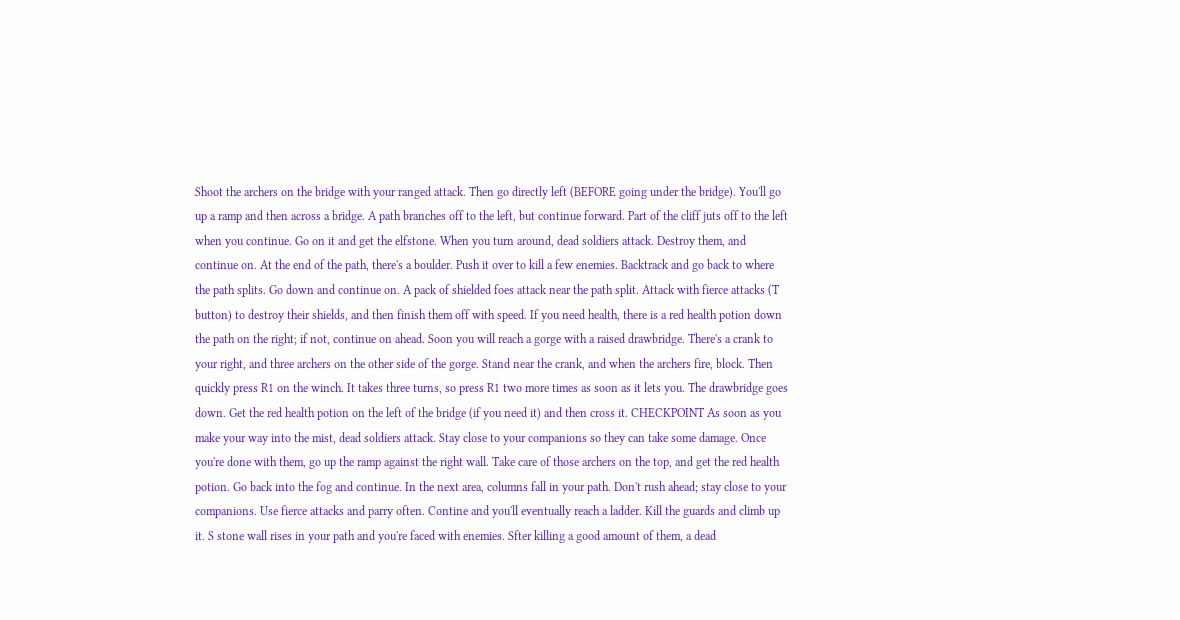Shoot the archers on the bridge with your ranged attack. Then go directly left (BEFORE going under the bridge). You'll go up a ramp and then across a bridge. A path branches off to the left, but continue forward. Part of the cliff juts off to the left when you continue. Go on it and get the elfstone. When you turn around, dead soldiers attack. Destroy them, and continue on. At the end of the path, there's a boulder. Push it over to kill a few enemies. Backtrack and go back to where the path splits. Go down and continue on. A pack of shielded foes attack near the path split. Attack with fierce attacks (T button) to destroy their shields, and then finish them off with speed. If you need health, there is a red health potion down the path on the right; if not, continue on ahead. Soon you will reach a gorge with a raised drawbridge. There's a crank to your right, and three archers on the other side of the gorge. Stand near the crank, and when the archers fire, block. Then quickly press R1 on the winch. It takes three turns, so press R1 two more times as soon as it lets you. The drawbridge goes down. Get the red health potion on the left of the bridge (if you need it) and then cross it. CHECKPOINT As soon as you make your way into the mist, dead soldiers attack. Stay close to your companions so they can take some damage. Once you're done with them, go up the ramp against the right wall. Take care of those archers on the top, and get the red health potion. Go back into the fog and continue. In the next area, columns fall in your path. Don't rush ahead; stay close to your companions. Use fierce attacks and parry often. Contine and you'll eventually reach a ladder. Kill the guards and climb up it. S stone wall rises in your path and you're faced with enemies. Sfter killing a good amount of them, a dead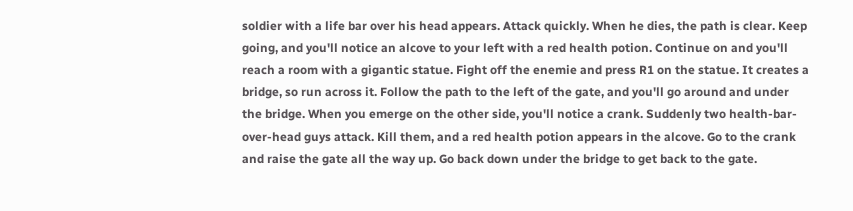soldier with a life bar over his head appears. Attack quickly. When he dies, the path is clear. Keep going, and you'll notice an alcove to your left with a red health potion. Continue on and you'll reach a room with a gigantic statue. Fight off the enemie and press R1 on the statue. It creates a bridge, so run across it. Follow the path to the left of the gate, and you'll go around and under the bridge. When you emerge on the other side, you'll notice a crank. Suddenly two health-bar-over-head guys attack. Kill them, and a red health potion appears in the alcove. Go to the crank and raise the gate all the way up. Go back down under the bridge to get back to the gate.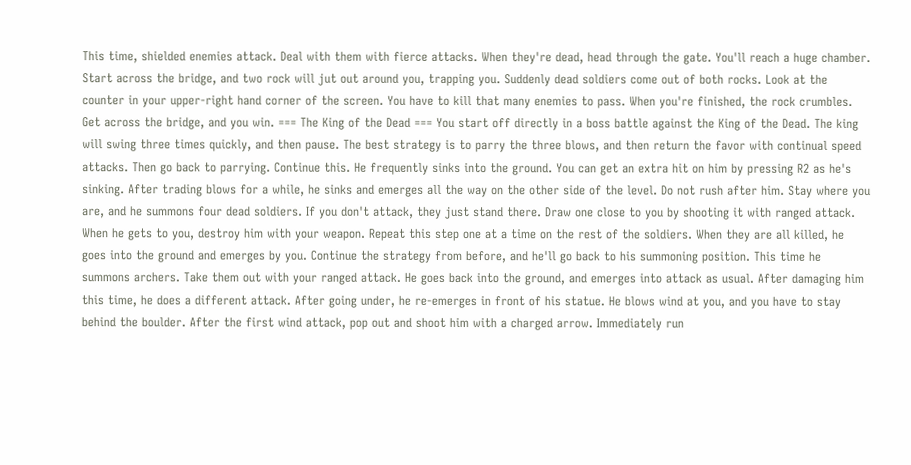This time, shielded enemies attack. Deal with them with fierce attacks. When they're dead, head through the gate. You'll reach a huge chamber. Start across the bridge, and two rock will jut out around you, trapping you. Suddenly dead soldiers come out of both rocks. Look at the counter in your upper-right hand corner of the screen. You have to kill that many enemies to pass. When you're finished, the rock crumbles. Get across the bridge, and you win. === The King of the Dead === You start off directly in a boss battle against the King of the Dead. The king will swing three times quickly, and then pause. The best strategy is to parry the three blows, and then return the favor with continual speed attacks. Then go back to parrying. Continue this. He frequently sinks into the ground. You can get an extra hit on him by pressing R2 as he's sinking. After trading blows for a while, he sinks and emerges all the way on the other side of the level. Do not rush after him. Stay where you are, and he summons four dead soldiers. If you don't attack, they just stand there. Draw one close to you by shooting it with ranged attack. When he gets to you, destroy him with your weapon. Repeat this step one at a time on the rest of the soldiers. When they are all killed, he goes into the ground and emerges by you. Continue the strategy from before, and he'll go back to his summoning position. This time he summons archers. Take them out with your ranged attack. He goes back into the ground, and emerges into attack as usual. After damaging him this time, he does a different attack. After going under, he re-emerges in front of his statue. He blows wind at you, and you have to stay behind the boulder. After the first wind attack, pop out and shoot him with a charged arrow. Immediately run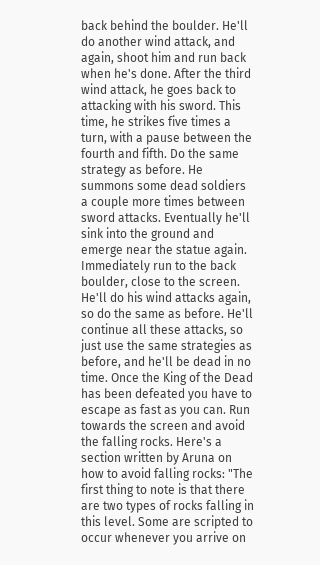back behind the boulder. He'll do another wind attack, and again, shoot him and run back when he's done. After the third wind attack, he goes back to attacking with his sword. This time, he strikes five times a turn, with a pause between the fourth and fifth. Do the same strategy as before. He summons some dead soldiers a couple more times between sword attacks. Eventually he'll sink into the ground and emerge near the statue again. Immediately run to the back boulder, close to the screen. He'll do his wind attacks again, so do the same as before. He'll continue all these attacks, so just use the same strategies as before, and he'll be dead in no time. Once the King of the Dead has been defeated you have to escape as fast as you can. Run towards the screen and avoid the falling rocks. Here's a section written by Aruna on how to avoid falling rocks: "The first thing to note is that there are two types of rocks falling in this level. Some are scripted to occur whenever you arrive on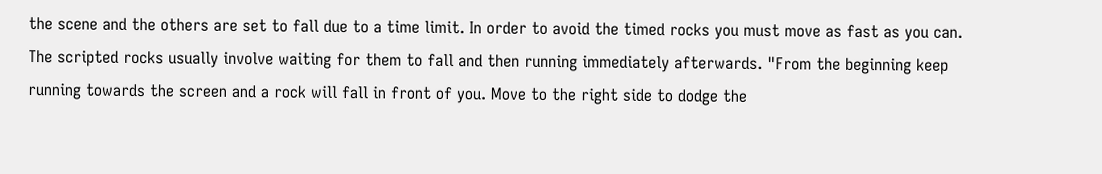the scene and the others are set to fall due to a time limit. In order to avoid the timed rocks you must move as fast as you can. The scripted rocks usually involve waiting for them to fall and then running immediately afterwards. "From the beginning keep running towards the screen and a rock will fall in front of you. Move to the right side to dodge the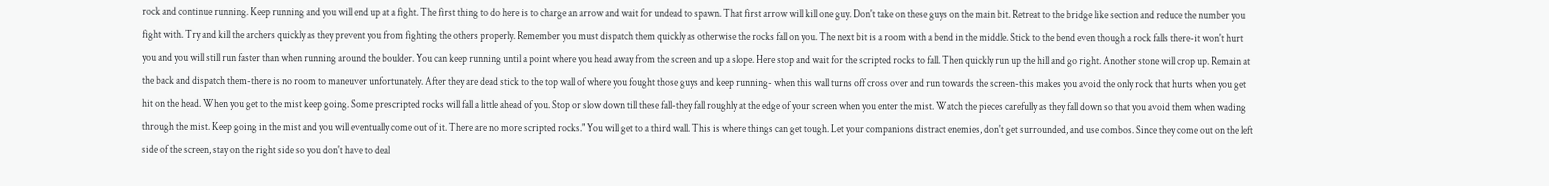rock and continue running. Keep running and you will end up at a fight. The first thing to do here is to charge an arrow and wait for undead to spawn. That first arrow will kill one guy. Don't take on these guys on the main bit. Retreat to the bridge like section and reduce the number you fight with. Try and kill the archers quickly as they prevent you from fighting the others properly. Remember you must dispatch them quickly as otherwise the rocks fall on you. The next bit is a room with a bend in the middle. Stick to the bend even though a rock falls there-it won't hurt you and you will still run faster than when running around the boulder. You can keep running until a point where you head away from the screen and up a slope. Here stop and wait for the scripted rocks to fall. Then quickly run up the hill and go right. Another stone will crop up. Remain at the back and dispatch them-there is no room to maneuver unfortunately. After they are dead stick to the top wall of where you fought those guys and keep running- when this wall turns off cross over and run towards the screen-this makes you avoid the only rock that hurts when you get hit on the head. When you get to the mist keep going. Some prescripted rocks will fall a little ahead of you. Stop or slow down till these fall-they fall roughly at the edge of your screen when you enter the mist. Watch the pieces carefully as they fall down so that you avoid them when wading through the mist. Keep going in the mist and you will eventually come out of it. There are no more scripted rocks." You will get to a third wall. This is where things can get tough. Let your companions distract enemies, don't get surrounded, and use combos. Since they come out on the left side of the screen, stay on the right side so you don't have to deal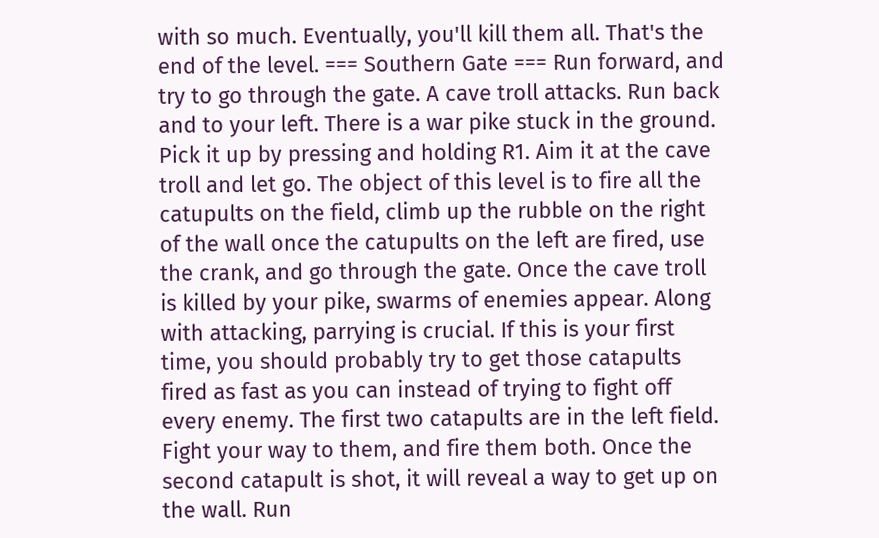with so much. Eventually, you'll kill them all. That's the end of the level. === Southern Gate === Run forward, and try to go through the gate. A cave troll attacks. Run back and to your left. There is a war pike stuck in the ground. Pick it up by pressing and holding R1. Aim it at the cave troll and let go. The object of this level is to fire all the catupults on the field, climb up the rubble on the right of the wall once the catupults on the left are fired, use the crank, and go through the gate. Once the cave troll is killed by your pike, swarms of enemies appear. Along with attacking, parrying is crucial. If this is your first time, you should probably try to get those catapults fired as fast as you can instead of trying to fight off every enemy. The first two catapults are in the left field. Fight your way to them, and fire them both. Once the second catapult is shot, it will reveal a way to get up on the wall. Run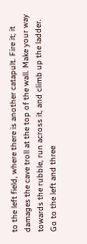to the left field, where there is another catapult. Fire it; it damages the cave troll at the top of the wall. Make your way towards the rubble, run across it, and climb up the ladder. Go to the left and three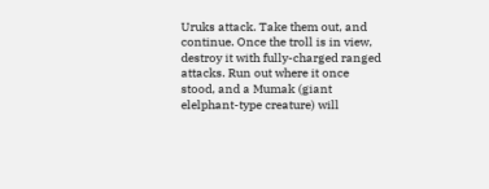Uruks attack. Take them out, and continue. Once the troll is in view, destroy it with fully-charged ranged attacks. Run out where it once stood, and a Mumak (giant elelphant-type creature) will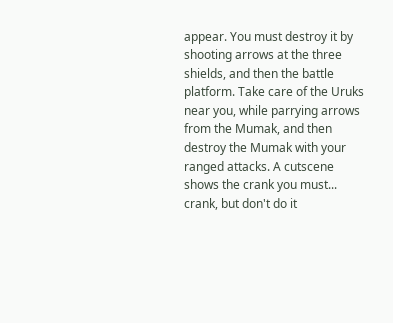appear. You must destroy it by shooting arrows at the three shields, and then the battle platform. Take care of the Uruks near you, while parrying arrows from the Mumak, and then destroy the Mumak with your ranged attacks. A cutscene shows the crank you must... crank, but don't do it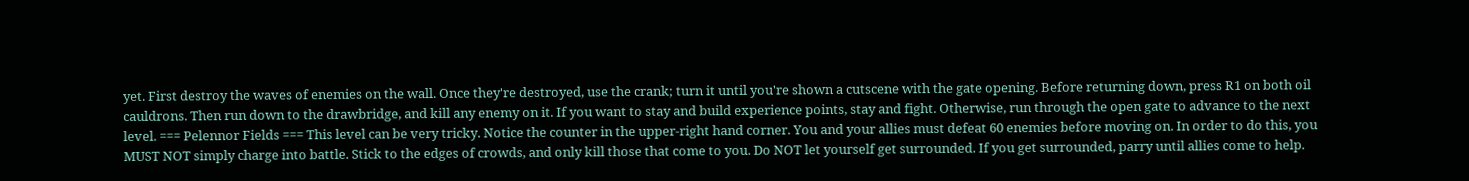yet. First destroy the waves of enemies on the wall. Once they're destroyed, use the crank; turn it until you're shown a cutscene with the gate opening. Before returning down, press R1 on both oil cauldrons. Then run down to the drawbridge, and kill any enemy on it. If you want to stay and build experience points, stay and fight. Otherwise, run through the open gate to advance to the next level. === Pelennor Fields === This level can be very tricky. Notice the counter in the upper-right hand corner. You and your allies must defeat 60 enemies before moving on. In order to do this, you MUST NOT simply charge into battle. Stick to the edges of crowds, and only kill those that come to you. Do NOT let yourself get surrounded. If you get surrounded, parry until allies come to help.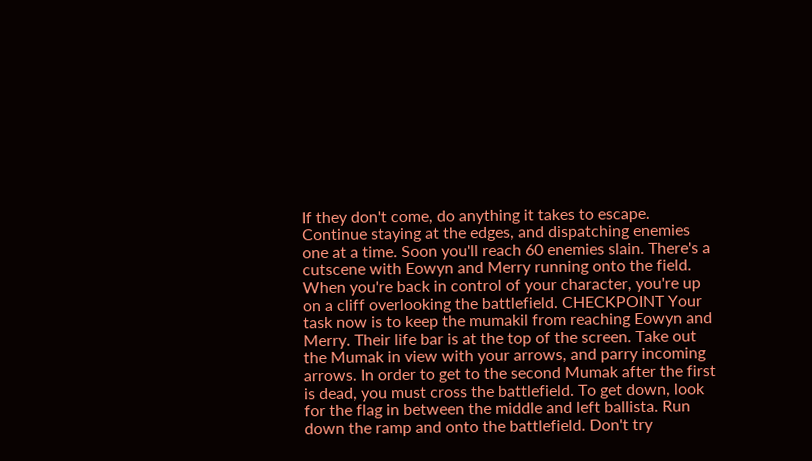If they don't come, do anything it takes to escape. Continue staying at the edges, and dispatching enemies one at a time. Soon you'll reach 60 enemies slain. There's a cutscene with Eowyn and Merry running onto the field. When you're back in control of your character, you're up on a cliff overlooking the battlefield. CHECKPOINT Your task now is to keep the mumakil from reaching Eowyn and Merry. Their life bar is at the top of the screen. Take out the Mumak in view with your arrows, and parry incoming arrows. In order to get to the second Mumak after the first is dead, you must cross the battlefield. To get down, look for the flag in between the middle and left ballista. Run down the ramp and onto the battlefield. Don't try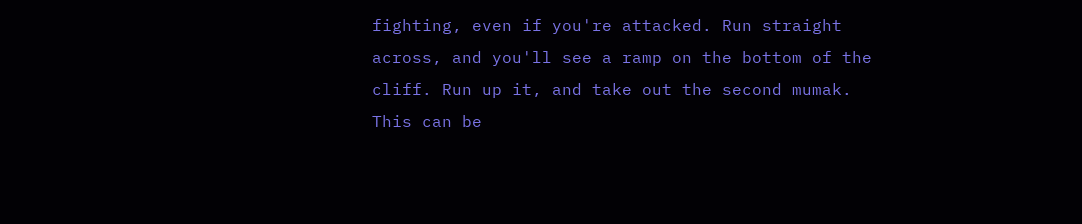fighting, even if you're attacked. Run straight across, and you'll see a ramp on the bottom of the cliff. Run up it, and take out the second mumak. This can be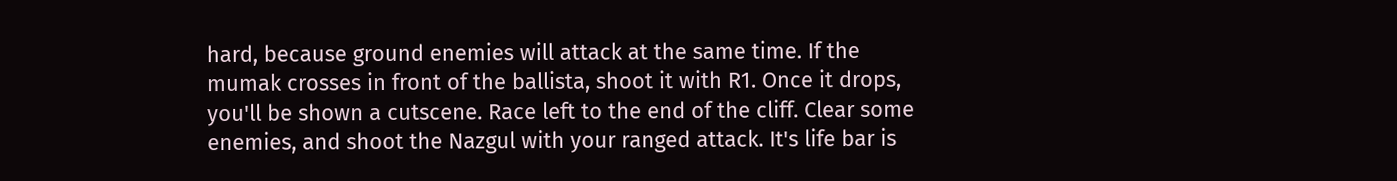hard, because ground enemies will attack at the same time. If the mumak crosses in front of the ballista, shoot it with R1. Once it drops, you'll be shown a cutscene. Race left to the end of the cliff. Clear some enemies, and shoot the Nazgul with your ranged attack. It's life bar is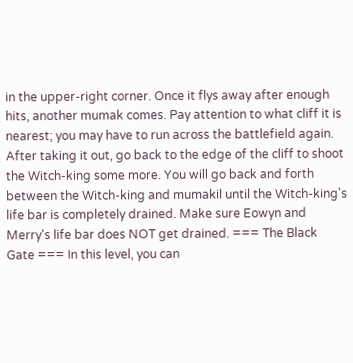in the upper-right corner. Once it flys away after enough hits, another mumak comes. Pay attention to what cliff it is nearest; you may have to run across the battlefield again. After taking it out, go back to the edge of the cliff to shoot the Witch-king some more. You will go back and forth between the Witch-king and mumakil until the Witch-king's life bar is completely drained. Make sure Eowyn and Merry's life bar does NOT get drained. === The Black Gate === In this level, you can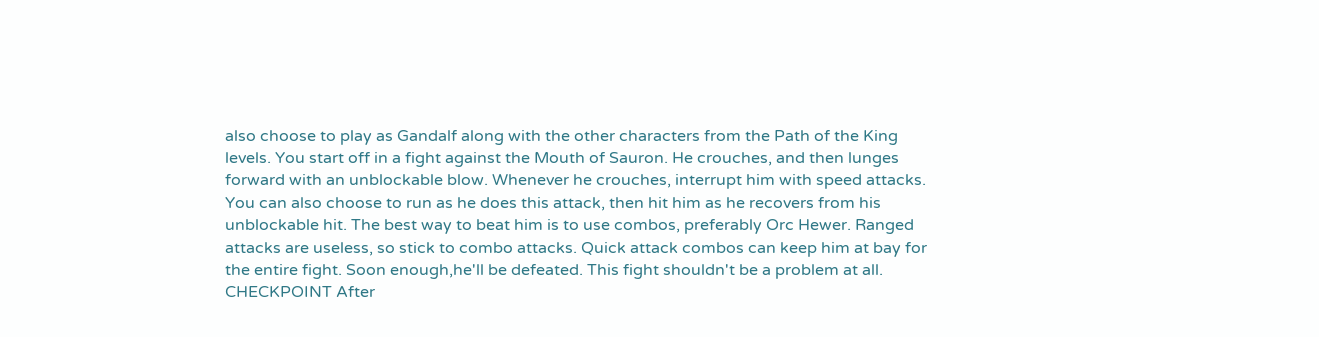also choose to play as Gandalf along with the other characters from the Path of the King levels. You start off in a fight against the Mouth of Sauron. He crouches, and then lunges forward with an unblockable blow. Whenever he crouches, interrupt him with speed attacks. You can also choose to run as he does this attack, then hit him as he recovers from his unblockable hit. The best way to beat him is to use combos, preferably Orc Hewer. Ranged attacks are useless, so stick to combo attacks. Quick attack combos can keep him at bay for the entire fight. Soon enough,he'll be defeated. This fight shouldn't be a problem at all. CHECKPOINT After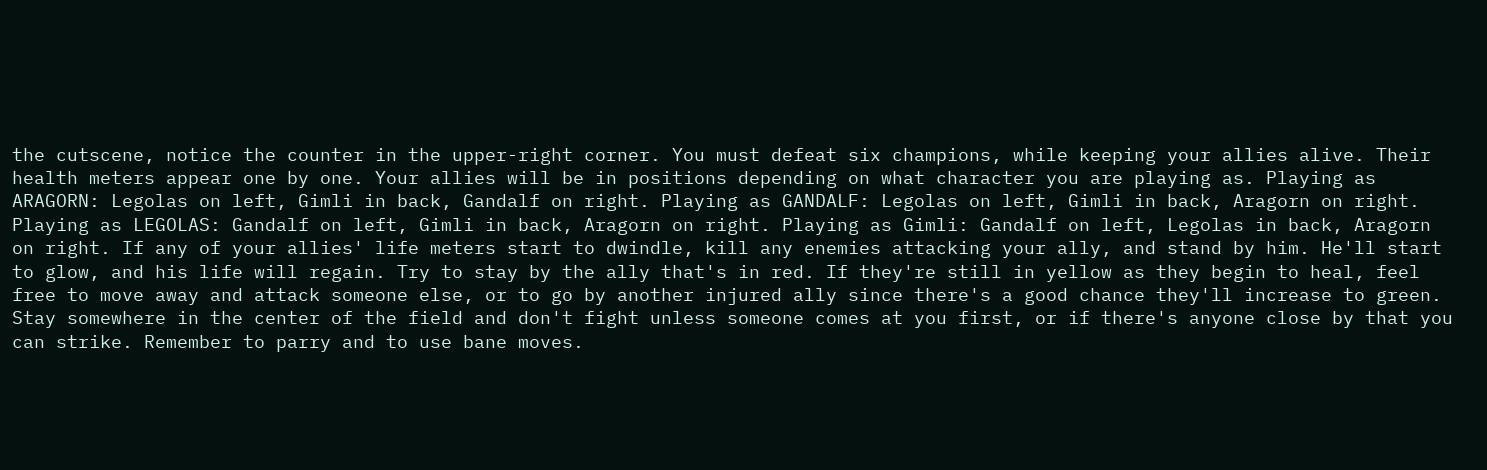the cutscene, notice the counter in the upper-right corner. You must defeat six champions, while keeping your allies alive. Their health meters appear one by one. Your allies will be in positions depending on what character you are playing as. Playing as ARAGORN: Legolas on left, Gimli in back, Gandalf on right. Playing as GANDALF: Legolas on left, Gimli in back, Aragorn on right. Playing as LEGOLAS: Gandalf on left, Gimli in back, Aragorn on right. Playing as Gimli: Gandalf on left, Legolas in back, Aragorn on right. If any of your allies' life meters start to dwindle, kill any enemies attacking your ally, and stand by him. He'll start to glow, and his life will regain. Try to stay by the ally that's in red. If they're still in yellow as they begin to heal, feel free to move away and attack someone else, or to go by another injured ally since there's a good chance they'll increase to green. Stay somewhere in the center of the field and don't fight unless someone comes at you first, or if there's anyone close by that you can strike. Remember to parry and to use bane moves.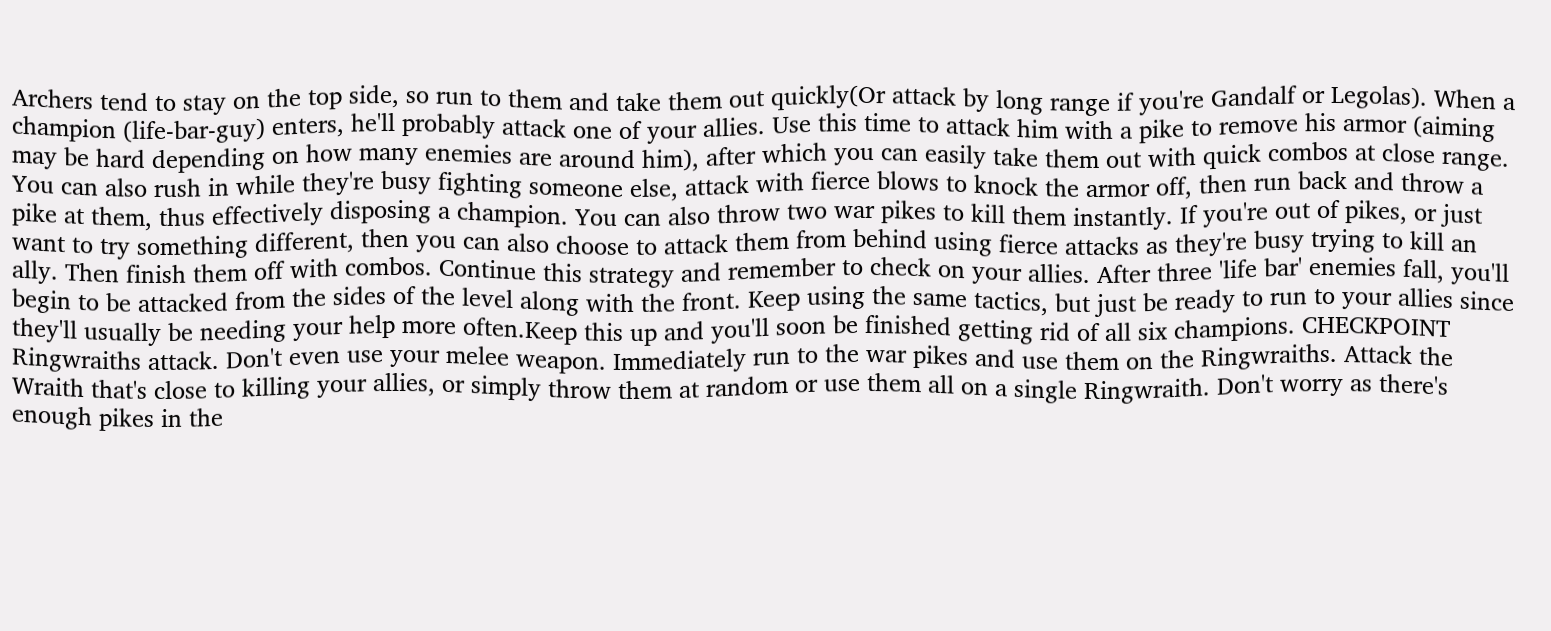Archers tend to stay on the top side, so run to them and take them out quickly(Or attack by long range if you're Gandalf or Legolas). When a champion (life-bar-guy) enters, he'll probably attack one of your allies. Use this time to attack him with a pike to remove his armor (aiming may be hard depending on how many enemies are around him), after which you can easily take them out with quick combos at close range. You can also rush in while they're busy fighting someone else, attack with fierce blows to knock the armor off, then run back and throw a pike at them, thus effectively disposing a champion. You can also throw two war pikes to kill them instantly. If you're out of pikes, or just want to try something different, then you can also choose to attack them from behind using fierce attacks as they're busy trying to kill an ally. Then finish them off with combos. Continue this strategy and remember to check on your allies. After three 'life bar' enemies fall, you'll begin to be attacked from the sides of the level along with the front. Keep using the same tactics, but just be ready to run to your allies since they'll usually be needing your help more often.Keep this up and you'll soon be finished getting rid of all six champions. CHECKPOINT Ringwraiths attack. Don't even use your melee weapon. Immediately run to the war pikes and use them on the Ringwraiths. Attack the Wraith that's close to killing your allies, or simply throw them at random or use them all on a single Ringwraith. Don't worry as there's enough pikes in the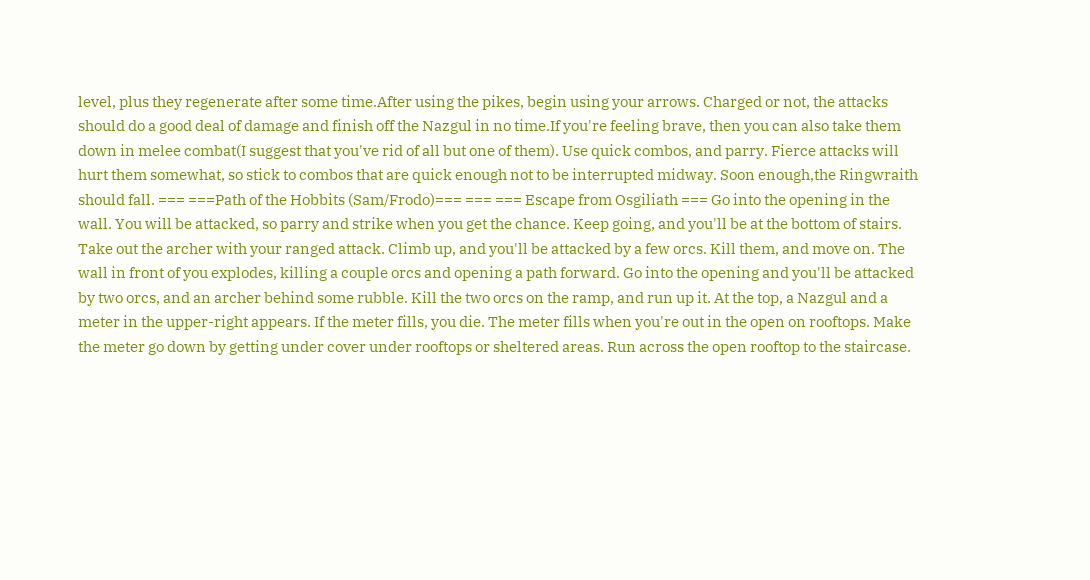level, plus they regenerate after some time.After using the pikes, begin using your arrows. Charged or not, the attacks should do a good deal of damage and finish off the Nazgul in no time.If you're feeling brave, then you can also take them down in melee combat(I suggest that you've rid of all but one of them). Use quick combos, and parry. Fierce attacks will hurt them somewhat, so stick to combos that are quick enough not to be interrupted midway. Soon enough,the Ringwraith should fall. === ===Path of the Hobbits (Sam/Frodo)=== === === Escape from Osgiliath === Go into the opening in the wall. You will be attacked, so parry and strike when you get the chance. Keep going, and you'll be at the bottom of stairs. Take out the archer with your ranged attack. Climb up, and you'll be attacked by a few orcs. Kill them, and move on. The wall in front of you explodes, killing a couple orcs and opening a path forward. Go into the opening and you'll be attacked by two orcs, and an archer behind some rubble. Kill the two orcs on the ramp, and run up it. At the top, a Nazgul and a meter in the upper-right appears. If the meter fills, you die. The meter fills when you're out in the open on rooftops. Make the meter go down by getting under cover under rooftops or sheltered areas. Run across the open rooftop to the staircase.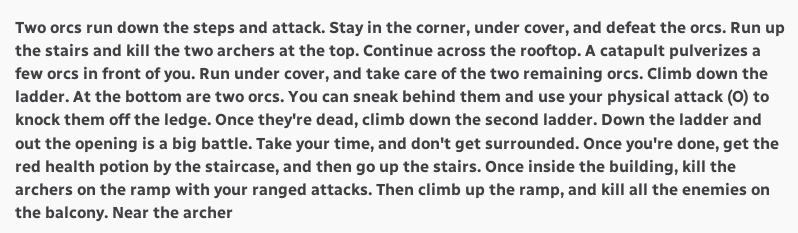Two orcs run down the steps and attack. Stay in the corner, under cover, and defeat the orcs. Run up the stairs and kill the two archers at the top. Continue across the rooftop. A catapult pulverizes a few orcs in front of you. Run under cover, and take care of the two remaining orcs. Climb down the ladder. At the bottom are two orcs. You can sneak behind them and use your physical attack (O) to knock them off the ledge. Once they're dead, climb down the second ladder. Down the ladder and out the opening is a big battle. Take your time, and don't get surrounded. Once you're done, get the red health potion by the staircase, and then go up the stairs. Once inside the building, kill the archers on the ramp with your ranged attacks. Then climb up the ramp, and kill all the enemies on the balcony. Near the archer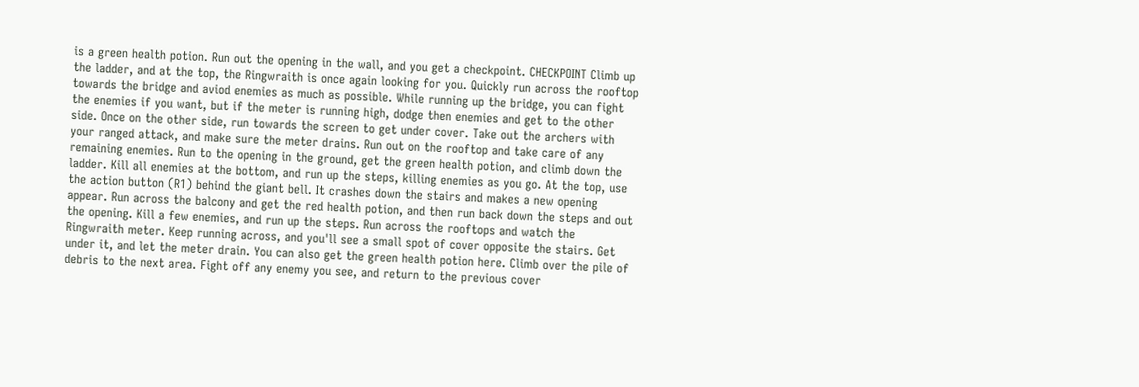is a green health potion. Run out the opening in the wall, and you get a checkpoint. CHECKPOINT Climb up the ladder, and at the top, the Ringwraith is once again looking for you. Quickly run across the rooftop towards the bridge and aviod enemies as much as possible. While running up the bridge, you can fight the enemies if you want, but if the meter is running high, dodge then enemies and get to the other side. Once on the other side, run towards the screen to get under cover. Take out the archers with your ranged attack, and make sure the meter drains. Run out on the rooftop and take care of any remaining enemies. Run to the opening in the ground, get the green health potion, and climb down the ladder. Kill all enemies at the bottom, and run up the steps, killing enemies as you go. At the top, use the action button (R1) behind the giant bell. It crashes down the stairs and makes a new opening appear. Run across the balcony and get the red health potion, and then run back down the steps and out the opening. Kill a few enemies, and run up the steps. Run across the rooftops and watch the Ringwraith meter. Keep running across, and you'll see a small spot of cover opposite the stairs. Get under it, and let the meter drain. You can also get the green health potion here. Climb over the pile of debris to the next area. Fight off any enemy you see, and return to the previous cover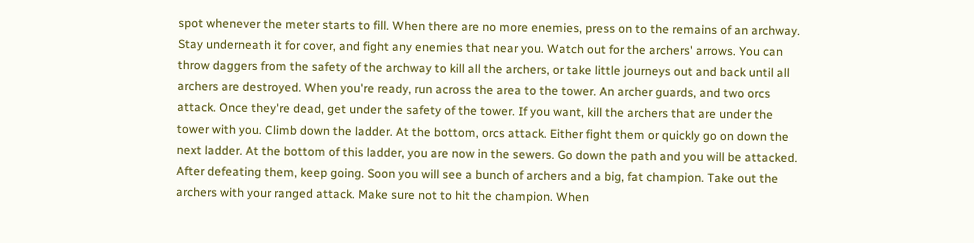spot whenever the meter starts to fill. When there are no more enemies, press on to the remains of an archway. Stay underneath it for cover, and fight any enemies that near you. Watch out for the archers' arrows. You can throw daggers from the safety of the archway to kill all the archers, or take little journeys out and back until all archers are destroyed. When you're ready, run across the area to the tower. An archer guards, and two orcs attack. Once they're dead, get under the safety of the tower. If you want, kill the archers that are under the tower with you. Climb down the ladder. At the bottom, orcs attack. Either fight them or quickly go on down the next ladder. At the bottom of this ladder, you are now in the sewers. Go down the path and you will be attacked. After defeating them, keep going. Soon you will see a bunch of archers and a big, fat champion. Take out the archers with your ranged attack. Make sure not to hit the champion. When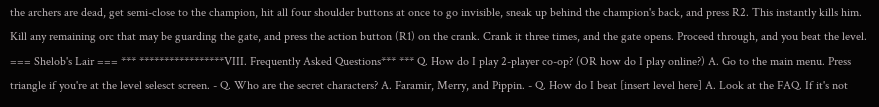the archers are dead, get semi-close to the champion, hit all four shoulder buttons at once to go invisible, sneak up behind the champion's back, and press R2. This instantly kills him. Kill any remaining orc that may be guarding the gate, and press the action button (R1) on the crank. Crank it three times, and the gate opens. Proceed through, and you beat the level. === Shelob's Lair === *** *****************VIII. Frequently Asked Questions*** *** Q. How do I play 2-player co-op? (OR how do I play online?) A. Go to the main menu. Press triangle if you're at the level selesct screen. - Q. Who are the secret characters? A. Faramir, Merry, and Pippin. - Q. How do I beat [insert level here] A. Look at the FAQ. If it's not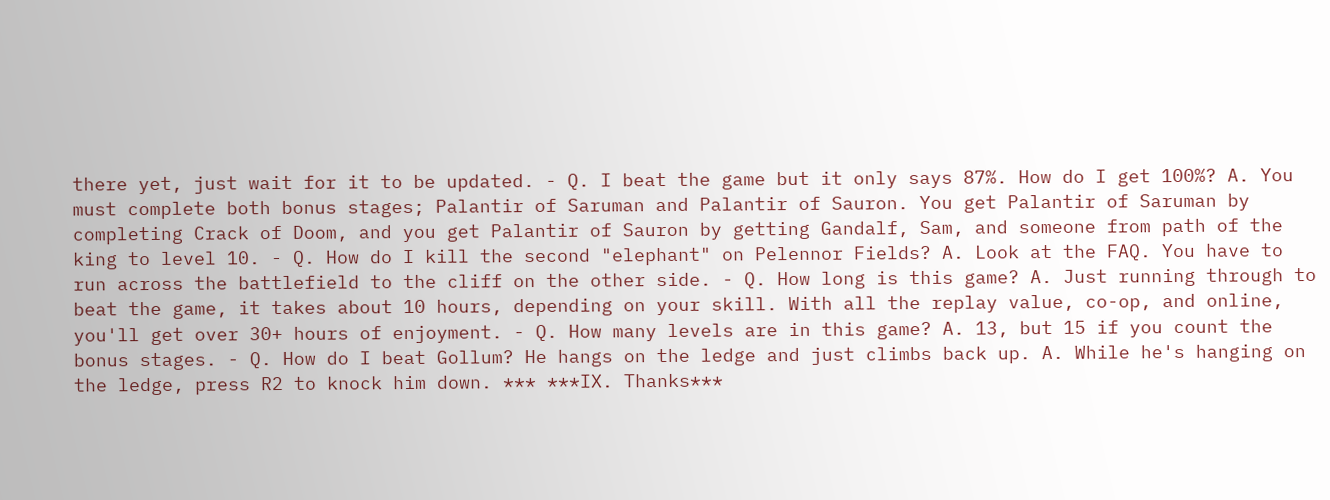there yet, just wait for it to be updated. - Q. I beat the game but it only says 87%. How do I get 100%? A. You must complete both bonus stages; Palantir of Saruman and Palantir of Sauron. You get Palantir of Saruman by completing Crack of Doom, and you get Palantir of Sauron by getting Gandalf, Sam, and someone from path of the king to level 10. - Q. How do I kill the second "elephant" on Pelennor Fields? A. Look at the FAQ. You have to run across the battlefield to the cliff on the other side. - Q. How long is this game? A. Just running through to beat the game, it takes about 10 hours, depending on your skill. With all the replay value, co-op, and online, you'll get over 30+ hours of enjoyment. - Q. How many levels are in this game? A. 13, but 15 if you count the bonus stages. - Q. How do I beat Gollum? He hangs on the ledge and just climbs back up. A. While he's hanging on the ledge, press R2 to knock him down. *** ***IX. Thanks***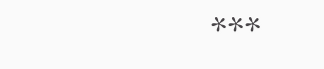***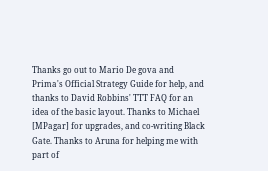Thanks go out to Mario De gova and Prima's Official Strategy Guide for help, and thanks to David Robbins' TTT FAQ for an idea of the basic layout. Thanks to Michael [MPagar] for upgrades, and co-writing Black Gate. Thanks to Aruna for helping me with part of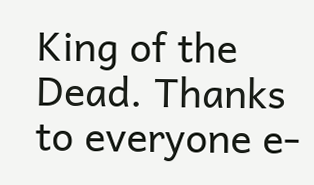King of the Dead. Thanks to everyone e-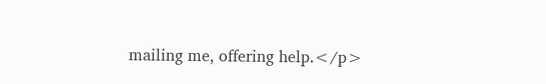mailing me, offering help.</p>